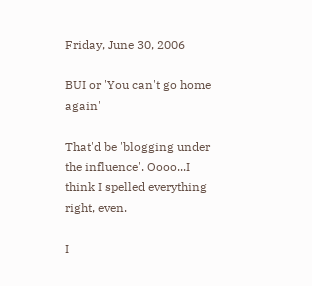Friday, June 30, 2006

BUI or 'You can't go home again'

That'd be 'blogging under the influence'. Oooo...I think I spelled everything right, even.

I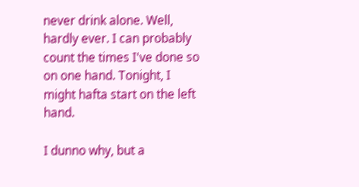never drink alone. Well, hardly ever. I can probably count the times I've done so on one hand. Tonight, I might hafta start on the left hand.

I dunno why, but a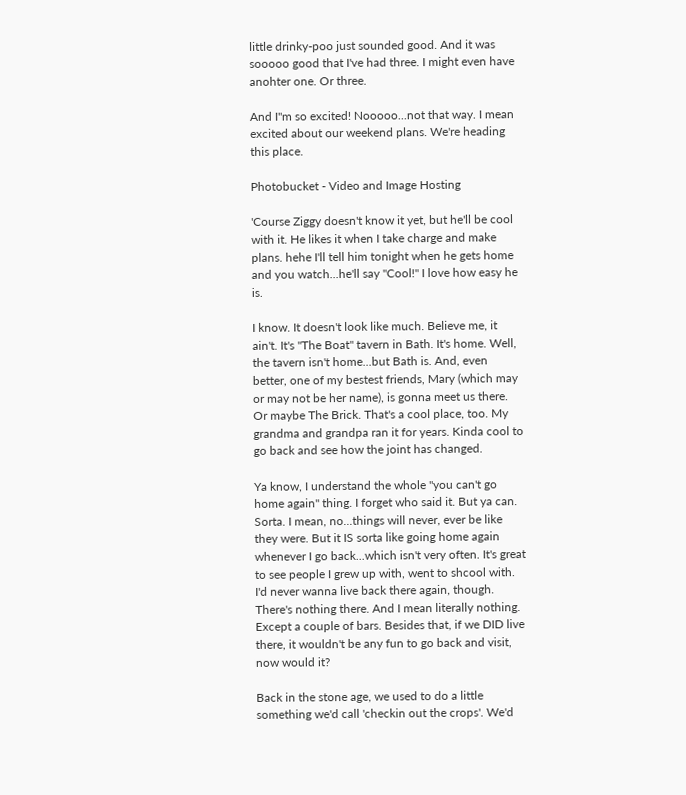little drinky-poo just sounded good. And it was sooooo good that I've had three. I might even have anohter one. Or three.

And I"m so excited! Nooooo...not that way. I mean excited about our weekend plans. We're heading this place.

Photobucket - Video and Image Hosting

'Course Ziggy doesn't know it yet, but he'll be cool with it. He likes it when I take charge and make plans. hehe I'll tell him tonight when he gets home and you watch...he'll say "Cool!" I love how easy he is.

I know. It doesn't look like much. Believe me, it ain't. It's "The Boat" tavern in Bath. It's home. Well, the tavern isn't home...but Bath is. And, even better, one of my bestest friends, Mary (which may or may not be her name), is gonna meet us there. Or maybe The Brick. That's a cool place, too. My grandma and grandpa ran it for years. Kinda cool to go back and see how the joint has changed.

Ya know, I understand the whole "you can't go home again" thing. I forget who said it. But ya can. Sorta. I mean, no...things will never, ever be like they were. But it IS sorta like going home again whenever I go back...which isn't very often. It's great to see people I grew up with, went to shcool with. I'd never wanna live back there again, though. There's nothing there. And I mean literally nothing. Except a couple of bars. Besides that, if we DID live there, it wouldn't be any fun to go back and visit, now would it?

Back in the stone age, we used to do a little something we'd call 'checkin out the crops'. We'd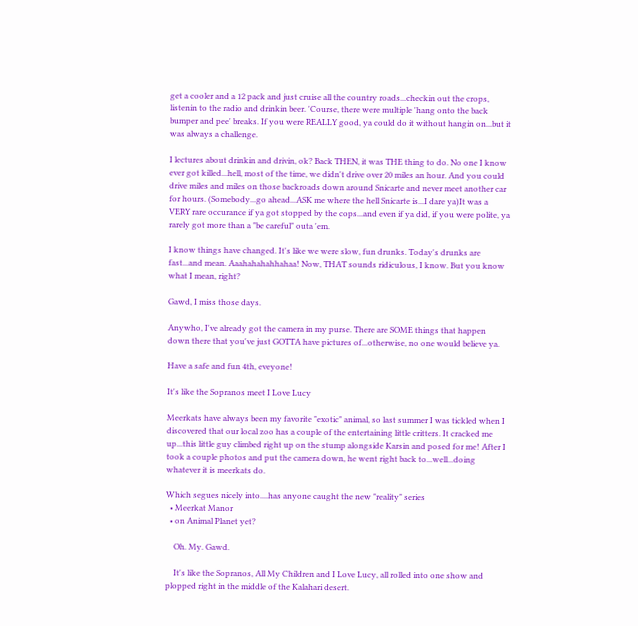get a cooler and a 12 pack and just cruise all the country roads...checkin out the crops, listenin to the radio and drinkin beer. 'Course, there were multiple 'hang onto the back bumper and pee' breaks. If you were REALLY good, ya could do it without hangin on...but it was always a challenge.

I lectures about drinkin and drivin, ok? Back THEN, it was THE thing to do. No one I know ever got killed...hell, most of the time, we didn't drive over 20 miles an hour. And you could drive miles and miles on those backroads down around Snicarte and never meet another car for hours. (Somebody...go ahead...ASK me where the hell Snicarte is...I dare ya)It was a VERY rare occurance if ya got stopped by the cops...and even if ya did, if you were polite, ya rarely got more than a "be careful" outa 'em.

I know things have changed. It's like we were slow, fun drunks. Today's drunks are fast...and mean. Aaahahahahhahaa! Now, THAT sounds ridiculous, I know. But you know what I mean, right?

Gawd, I miss those days.

Anywho, I've already got the camera in my purse. There are SOME things that happen down there that you've just GOTTA have pictures of...otherwise, no one would believe ya.

Have a safe and fun 4th, eveyone!

It's like the Sopranos meet I Love Lucy

Meerkats have always been my favorite "exotic" animal, so last summer I was tickled when I discovered that our local zoo has a couple of the entertaining little critters. It cracked me up...this little guy climbed right up on the stump alongside Karsin and posed for me! After I took a couple photos and put the camera down, he went right back to...well...doing whatever it is meerkats do.

Which segues nicely into....has anyone caught the new "reality" series
  • Meerkat Manor
  • on Animal Planet yet?

    Oh. My. Gawd.

    It's like the Sopranos, All My Children and I Love Lucy, all rolled into one show and plopped right in the middle of the Kalahari desert.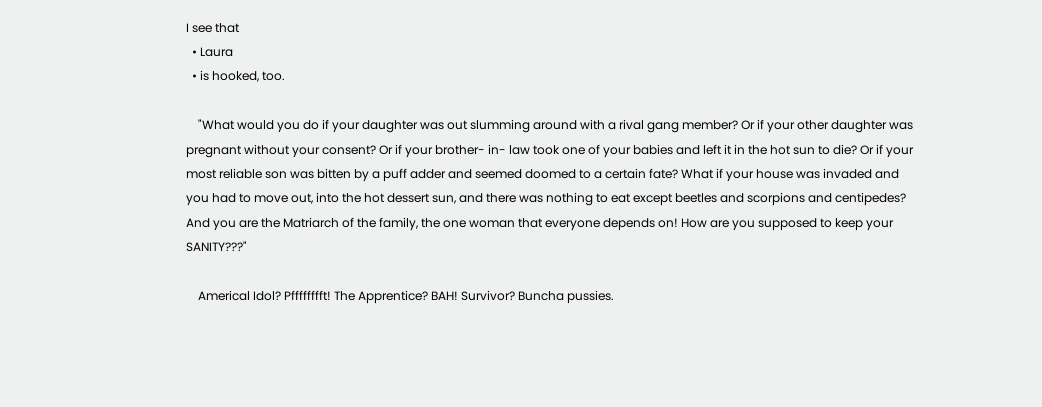I see that
  • Laura
  • is hooked, too.

    "What would you do if your daughter was out slumming around with a rival gang member? Or if your other daughter was pregnant without your consent? Or if your brother- in- law took one of your babies and left it in the hot sun to die? Or if your most reliable son was bitten by a puff adder and seemed doomed to a certain fate? What if your house was invaded and you had to move out, into the hot dessert sun, and there was nothing to eat except beetles and scorpions and centipedes? And you are the Matriarch of the family, the one woman that everyone depends on! How are you supposed to keep your SANITY???"

    Americal Idol? Pfffffffft! The Apprentice? BAH! Survivor? Buncha pussies.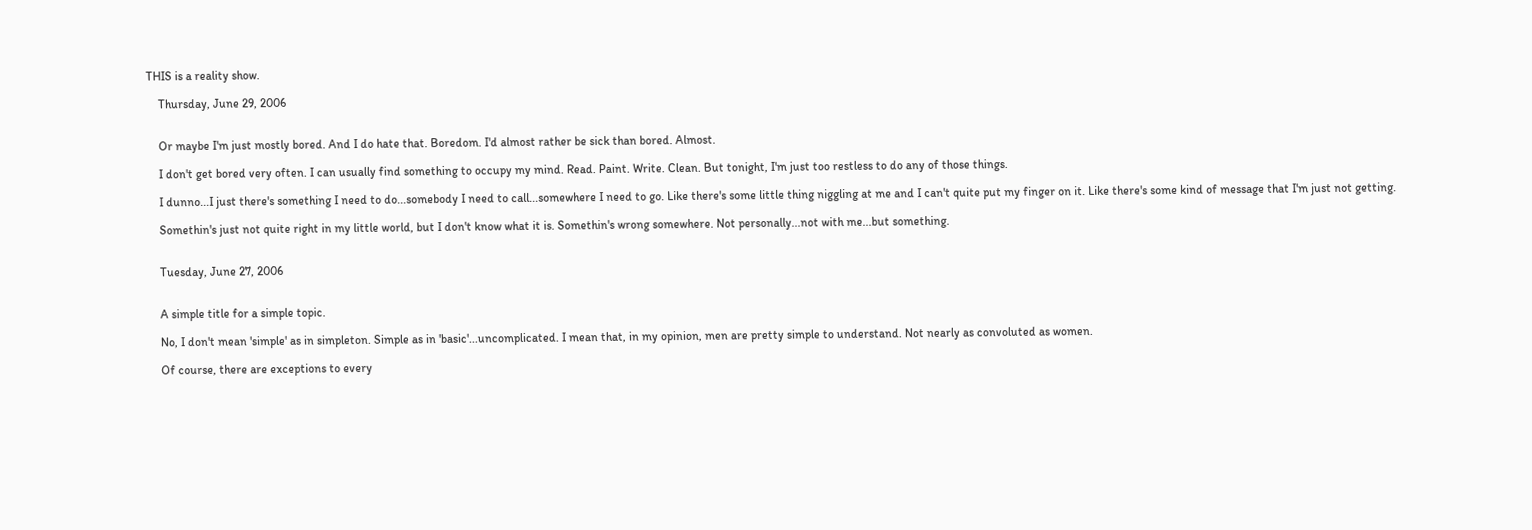THIS is a reality show.

    Thursday, June 29, 2006


    Or maybe I'm just mostly bored. And I do hate that. Boredom. I'd almost rather be sick than bored. Almost.

    I don't get bored very often. I can usually find something to occupy my mind. Read. Paint. Write. Clean. But tonight, I'm just too restless to do any of those things.

    I dunno...I just there's something I need to do...somebody I need to call...somewhere I need to go. Like there's some little thing niggling at me and I can't quite put my finger on it. Like there's some kind of message that I'm just not getting.

    Somethin's just not quite right in my little world, but I don't know what it is. Somethin's wrong somewhere. Not personally...not with me...but something.


    Tuesday, June 27, 2006


    A simple title for a simple topic.

    No, I don't mean 'simple' as in simpleton. Simple as in 'basic'...uncomplicated. I mean that, in my opinion, men are pretty simple to understand. Not nearly as convoluted as women.

    Of course, there are exceptions to every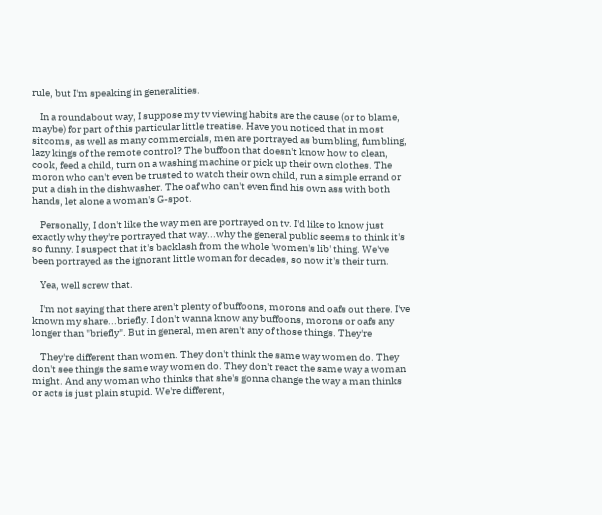rule, but I'm speaking in generalities.

    In a roundabout way, I suppose my tv viewing habits are the cause (or to blame, maybe) for part of this particular little treatise. Have you noticed that in most sitcoms, as well as many commercials, men are portrayed as bumbling, fumbling, lazy kings of the remote control? The buffoon that doesn't know how to clean, cook, feed a child, turn on a washing machine or pick up their own clothes. The moron who can't even be trusted to watch their own child, run a simple errand or put a dish in the dishwasher. The oaf who can't even find his own ass with both hands, let alone a woman's G-spot.

    Personally, I don't like the way men are portrayed on tv. I'd like to know just exactly why they're portrayed that way...why the general public seems to think it's so funny. I suspect that it's backlash from the whole 'women's lib' thing. We've been portrayed as the ignorant little woman for decades, so now it's their turn.

    Yea, well screw that.

    I'm not saying that there aren't plenty of buffoons, morons and oafs out there. I've known my share...briefly. I don't wanna know any buffoons, morons or oafs any longer than "briefly". But in general, men aren't any of those things. They're

    They're different than women. They don't think the same way women do. They don't see things the same way women do. They don't react the same way a woman might. And any woman who thinks that she's gonna change the way a man thinks or acts is just plain stupid. We're different,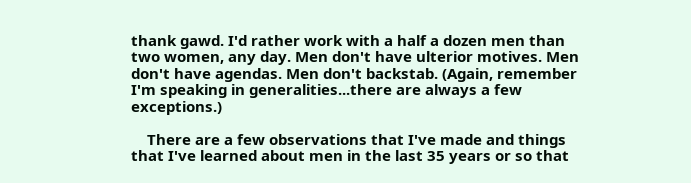thank gawd. I'd rather work with a half a dozen men than two women, any day. Men don't have ulterior motives. Men don't have agendas. Men don't backstab. (Again, remember I'm speaking in generalities...there are always a few exceptions.)

    There are a few observations that I've made and things that I've learned about men in the last 35 years or so that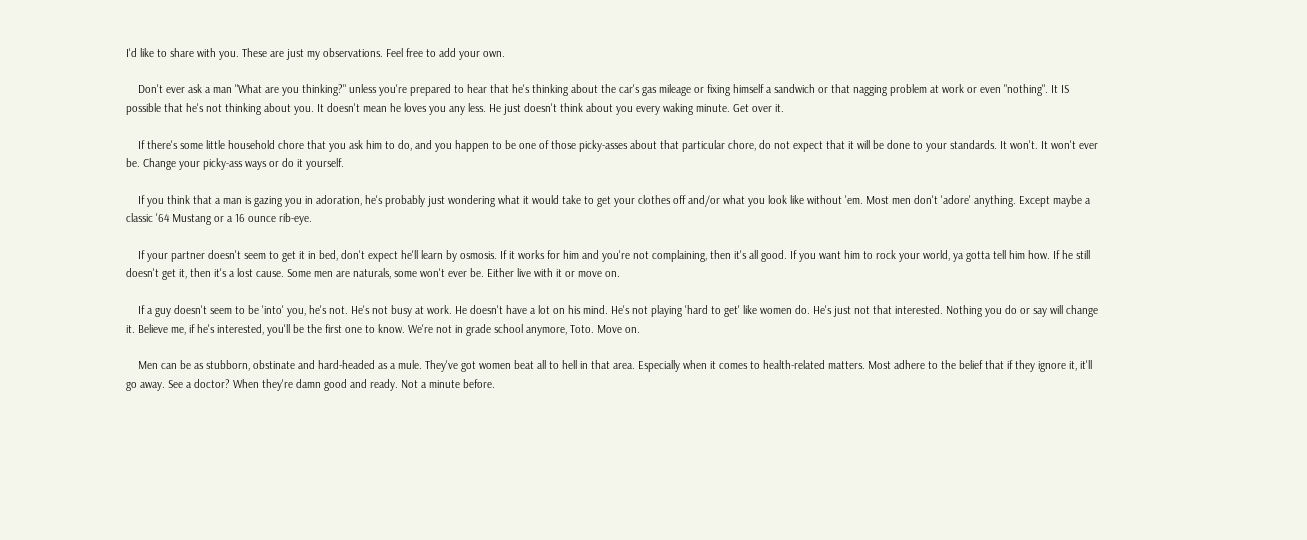I'd like to share with you. These are just my observations. Feel free to add your own.

    Don't ever ask a man "What are you thinking?" unless you're prepared to hear that he's thinking about the car's gas mileage or fixing himself a sandwich or that nagging problem at work or even "nothing". It IS possible that he's not thinking about you. It doesn't mean he loves you any less. He just doesn't think about you every waking minute. Get over it.

    If there's some little household chore that you ask him to do, and you happen to be one of those picky-asses about that particular chore, do not expect that it will be done to your standards. It won't. It won't ever be. Change your picky-ass ways or do it yourself.

    If you think that a man is gazing you in adoration, he's probably just wondering what it would take to get your clothes off and/or what you look like without 'em. Most men don't 'adore' anything. Except maybe a classic '64 Mustang or a 16 ounce rib-eye.

    If your partner doesn't seem to get it in bed, don't expect he'll learn by osmosis. If it works for him and you're not complaining, then it's all good. If you want him to rock your world, ya gotta tell him how. If he still doesn't get it, then it's a lost cause. Some men are naturals, some won't ever be. Either live with it or move on.

    If a guy doesn't seem to be 'into' you, he's not. He's not busy at work. He doesn't have a lot on his mind. He's not playing 'hard to get' like women do. He's just not that interested. Nothing you do or say will change it. Believe me, if he's interested, you'll be the first one to know. We're not in grade school anymore, Toto. Move on.

    Men can be as stubborn, obstinate and hard-headed as a mule. They've got women beat all to hell in that area. Especially when it comes to health-related matters. Most adhere to the belief that if they ignore it, it'll go away. See a doctor? When they're damn good and ready. Not a minute before.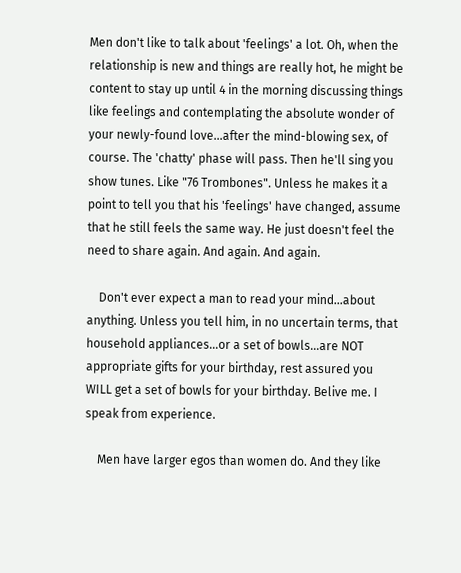Men don't like to talk about 'feelings' a lot. Oh, when the relationship is new and things are really hot, he might be content to stay up until 4 in the morning discussing things like feelings and contemplating the absolute wonder of your newly-found love...after the mind-blowing sex, of course. The 'chatty' phase will pass. Then he'll sing you show tunes. Like "76 Trombones". Unless he makes it a point to tell you that his 'feelings' have changed, assume that he still feels the same way. He just doesn't feel the need to share again. And again. And again.

    Don't ever expect a man to read your mind...about anything. Unless you tell him, in no uncertain terms, that household appliances...or a set of bowls...are NOT appropriate gifts for your birthday, rest assured you WILL get a set of bowls for your birthday. Belive me. I speak from experience.

    Men have larger egos than women do. And they like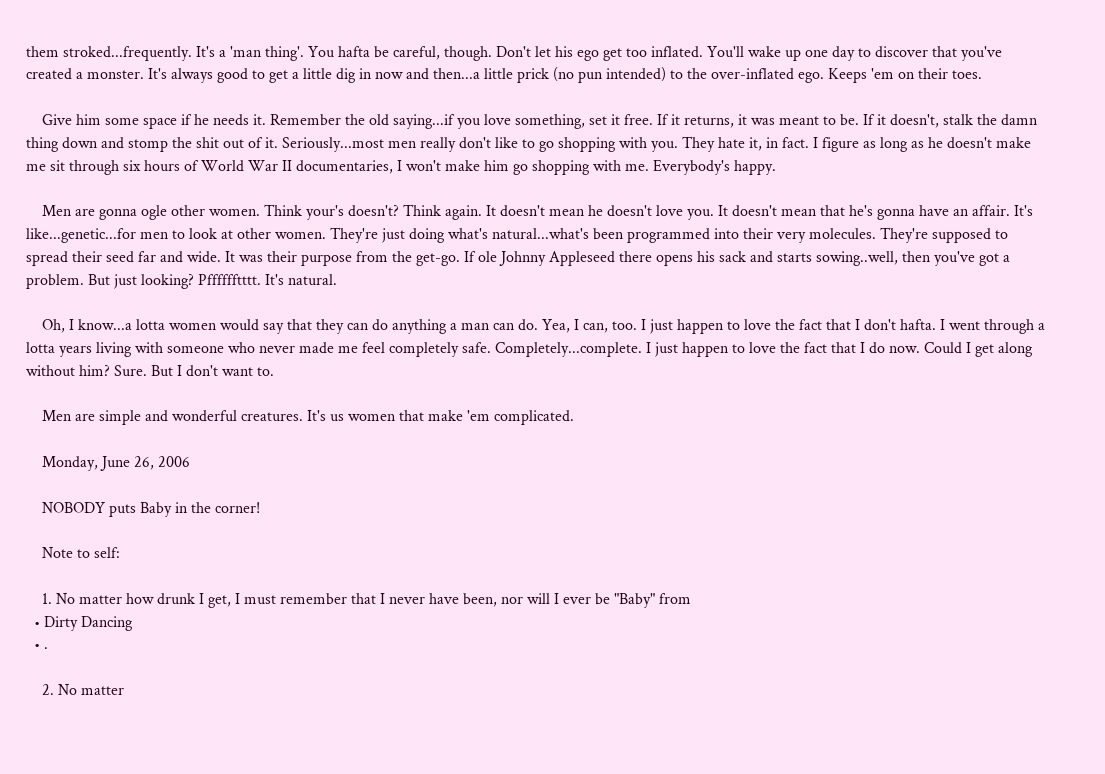them stroked...frequently. It's a 'man thing'. You hafta be careful, though. Don't let his ego get too inflated. You'll wake up one day to discover that you've created a monster. It's always good to get a little dig in now and then...a little prick (no pun intended) to the over-inflated ego. Keeps 'em on their toes.

    Give him some space if he needs it. Remember the old saying...if you love something, set it free. If it returns, it was meant to be. If it doesn't, stalk the damn thing down and stomp the shit out of it. Seriously...most men really don't like to go shopping with you. They hate it, in fact. I figure as long as he doesn't make me sit through six hours of World War II documentaries, I won't make him go shopping with me. Everybody's happy.

    Men are gonna ogle other women. Think your's doesn't? Think again. It doesn't mean he doesn't love you. It doesn't mean that he's gonna have an affair. It's like...genetic...for men to look at other women. They're just doing what's natural...what's been programmed into their very molecules. They're supposed to spread their seed far and wide. It was their purpose from the get-go. If ole Johnny Appleseed there opens his sack and starts sowing..well, then you've got a problem. But just looking? Pfffffftttt. It's natural.

    Oh, I know...a lotta women would say that they can do anything a man can do. Yea, I can, too. I just happen to love the fact that I don't hafta. I went through a lotta years living with someone who never made me feel completely safe. Completely...complete. I just happen to love the fact that I do now. Could I get along without him? Sure. But I don't want to.

    Men are simple and wonderful creatures. It's us women that make 'em complicated.

    Monday, June 26, 2006

    NOBODY puts Baby in the corner!

    Note to self:

    1. No matter how drunk I get, I must remember that I never have been, nor will I ever be "Baby" from
  • Dirty Dancing
  • .

    2. No matter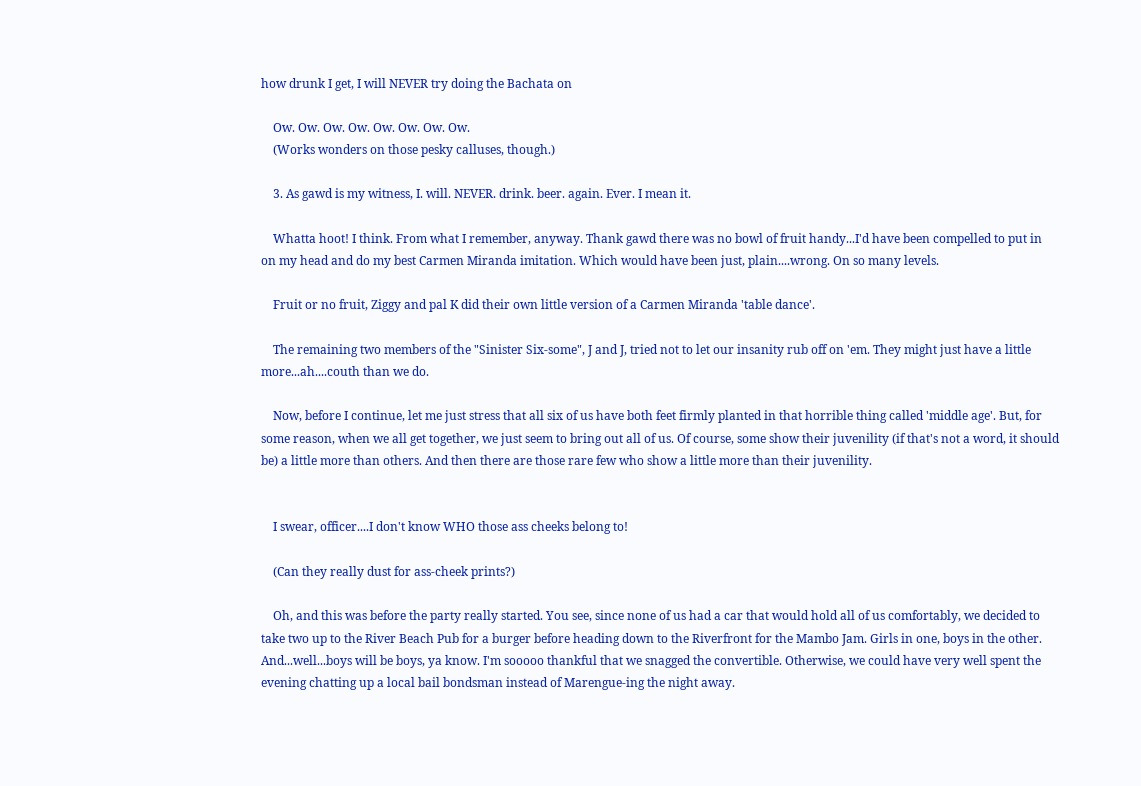how drunk I get, I will NEVER try doing the Bachata on

    Ow. Ow. Ow. Ow. Ow. Ow. Ow. Ow.
    (Works wonders on those pesky calluses, though.)

    3. As gawd is my witness, I. will. NEVER. drink. beer. again. Ever. I mean it.

    Whatta hoot! I think. From what I remember, anyway. Thank gawd there was no bowl of fruit handy...I'd have been compelled to put in on my head and do my best Carmen Miranda imitation. Which would have been just, plain....wrong. On so many levels.

    Fruit or no fruit, Ziggy and pal K did their own little version of a Carmen Miranda 'table dance'.

    The remaining two members of the "Sinister Six-some", J and J, tried not to let our insanity rub off on 'em. They might just have a little more...ah....couth than we do.

    Now, before I continue, let me just stress that all six of us have both feet firmly planted in that horrible thing called 'middle age'. But, for some reason, when we all get together, we just seem to bring out all of us. Of course, some show their juvenility (if that's not a word, it should be) a little more than others. And then there are those rare few who show a little more than their juvenility.


    I swear, officer....I don't know WHO those ass cheeks belong to!

    (Can they really dust for ass-cheek prints?)

    Oh, and this was before the party really started. You see, since none of us had a car that would hold all of us comfortably, we decided to take two up to the River Beach Pub for a burger before heading down to the Riverfront for the Mambo Jam. Girls in one, boys in the other. And...well...boys will be boys, ya know. I'm sooooo thankful that we snagged the convertible. Otherwise, we could have very well spent the evening chatting up a local bail bondsman instead of Marengue-ing the night away.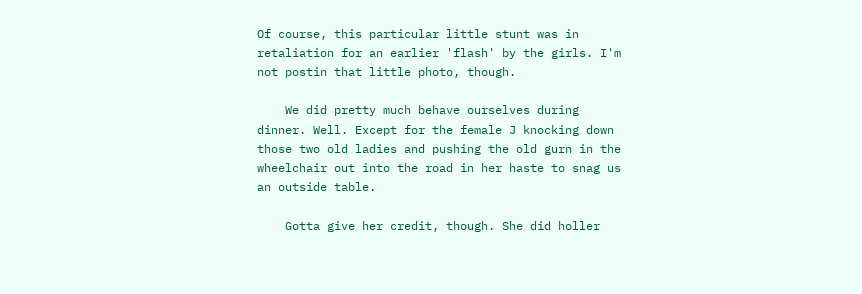Of course, this particular little stunt was in retaliation for an earlier 'flash' by the girls. I'm not postin that little photo, though.

    We did pretty much behave ourselves during dinner. Well. Except for the female J knocking down those two old ladies and pushing the old gurn in the wheelchair out into the road in her haste to snag us an outside table.

    Gotta give her credit, though. She did holler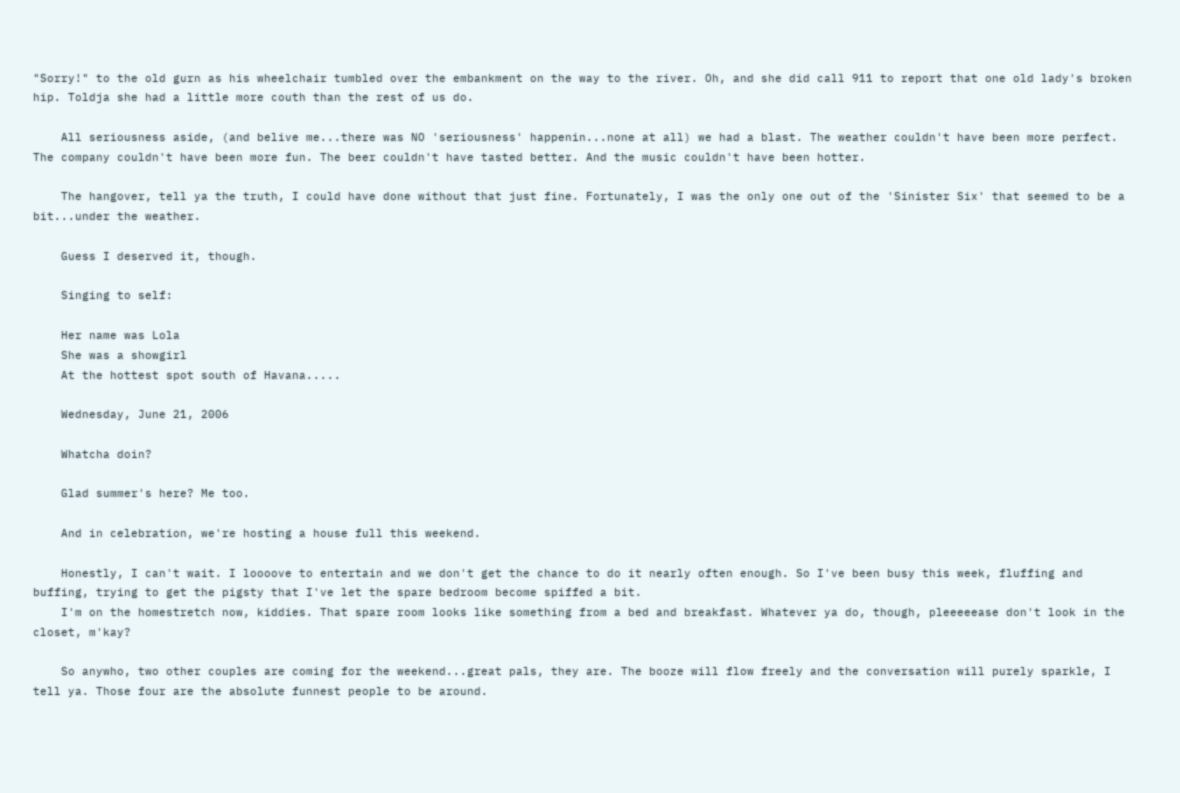"Sorry!" to the old gurn as his wheelchair tumbled over the embankment on the way to the river. Oh, and she did call 911 to report that one old lady's broken hip. Toldja she had a little more couth than the rest of us do.

    All seriousness aside, (and belive me...there was NO 'seriousness' happenin...none at all) we had a blast. The weather couldn't have been more perfect. The company couldn't have been more fun. The beer couldn't have tasted better. And the music couldn't have been hotter.

    The hangover, tell ya the truth, I could have done without that just fine. Fortunately, I was the only one out of the 'Sinister Six' that seemed to be a bit...under the weather.

    Guess I deserved it, though.

    Singing to self:

    Her name was Lola
    She was a showgirl
    At the hottest spot south of Havana.....

    Wednesday, June 21, 2006

    Whatcha doin?

    Glad summer's here? Me too.

    And in celebration, we're hosting a house full this weekend.

    Honestly, I can't wait. I loooove to entertain and we don't get the chance to do it nearly often enough. So I've been busy this week, fluffing and buffing, trying to get the pigsty that I've let the spare bedroom become spiffed a bit.
    I'm on the homestretch now, kiddies. That spare room looks like something from a bed and breakfast. Whatever ya do, though, pleeeeease don't look in the closet, m'kay?

    So anywho, two other couples are coming for the weekend...great pals, they are. The booze will flow freely and the conversation will purely sparkle, I tell ya. Those four are the absolute funnest people to be around.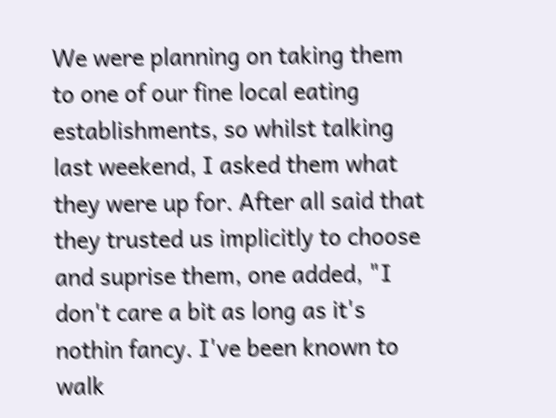We were planning on taking them to one of our fine local eating establishments, so whilst talking last weekend, I asked them what they were up for. After all said that they trusted us implicitly to choose and suprise them, one added, "I don't care a bit as long as it's nothin fancy. I've been known to walk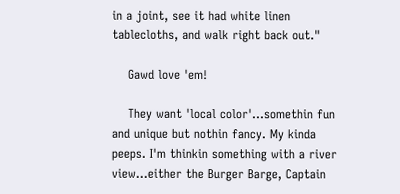in a joint, see it had white linen tablecloths, and walk right back out."

    Gawd love 'em!

    They want 'local color'...somethin fun and unique but nothin fancy. My kinda peeps. I'm thinkin something with a river view...either the Burger Barge, Captain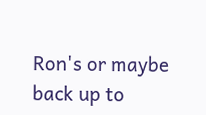Ron's or maybe back up to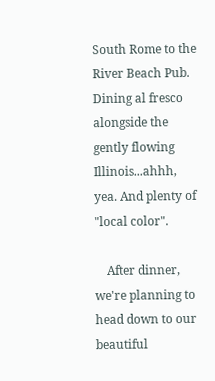South Rome to the River Beach Pub. Dining al fresco alongside the gently flowing Illinois...ahhh, yea. And plenty of "local color".

    After dinner, we're planning to head down to our beautiful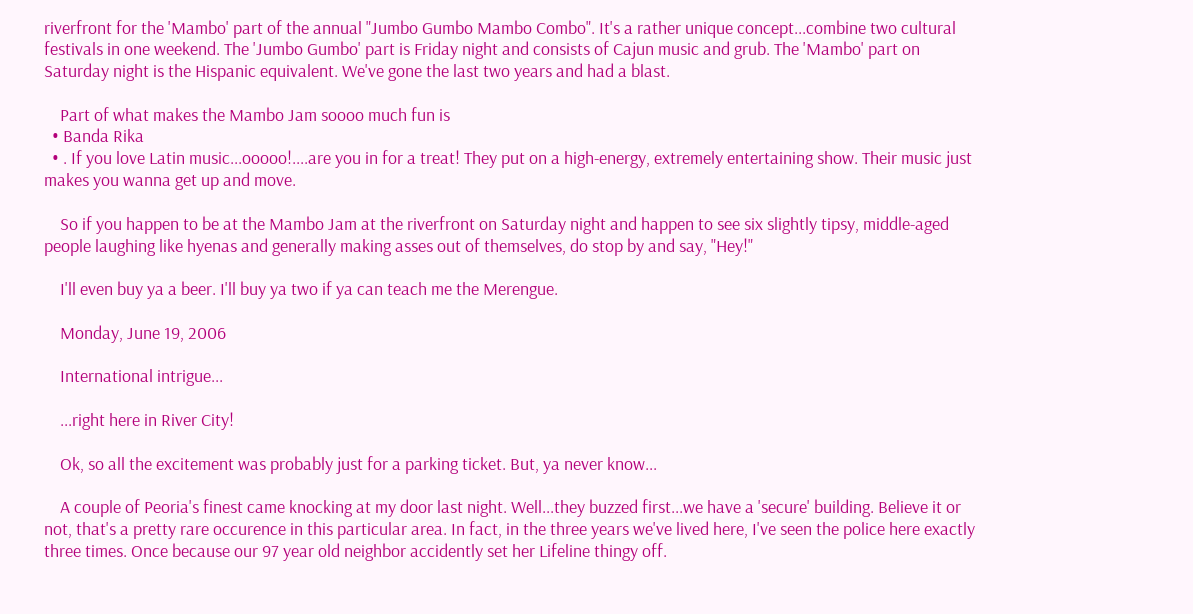riverfront for the 'Mambo' part of the annual "Jumbo Gumbo Mambo Combo". It's a rather unique concept...combine two cultural festivals in one weekend. The 'Jumbo Gumbo' part is Friday night and consists of Cajun music and grub. The 'Mambo' part on Saturday night is the Hispanic equivalent. We've gone the last two years and had a blast.

    Part of what makes the Mambo Jam soooo much fun is
  • Banda Rika
  • . If you love Latin music...ooooo!....are you in for a treat! They put on a high-energy, extremely entertaining show. Their music just makes you wanna get up and move.

    So if you happen to be at the Mambo Jam at the riverfront on Saturday night and happen to see six slightly tipsy, middle-aged people laughing like hyenas and generally making asses out of themselves, do stop by and say, "Hey!"

    I'll even buy ya a beer. I'll buy ya two if ya can teach me the Merengue.

    Monday, June 19, 2006

    International intrigue...

    ...right here in River City!

    Ok, so all the excitement was probably just for a parking ticket. But, ya never know...

    A couple of Peoria's finest came knocking at my door last night. Well...they buzzed first...we have a 'secure' building. Believe it or not, that's a pretty rare occurence in this particular area. In fact, in the three years we've lived here, I've seen the police here exactly three times. Once because our 97 year old neighbor accidently set her Lifeline thingy off.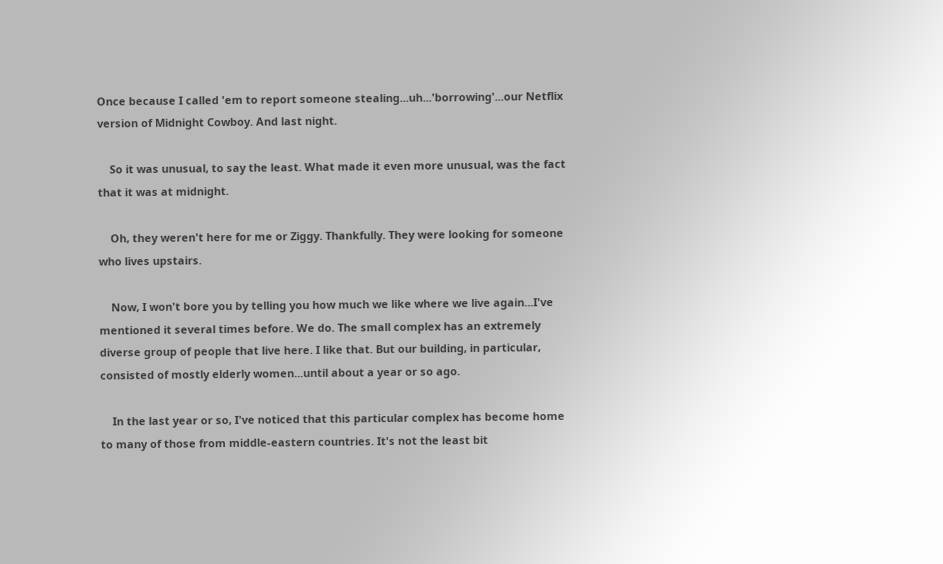Once because I called 'em to report someone stealing...uh...'borrowing'...our Netflix version of Midnight Cowboy. And last night.

    So it was unusual, to say the least. What made it even more unusual, was the fact that it was at midnight.

    Oh, they weren't here for me or Ziggy. Thankfully. They were looking for someone who lives upstairs.

    Now, I won't bore you by telling you how much we like where we live again...I've mentioned it several times before. We do. The small complex has an extremely diverse group of people that live here. I like that. But our building, in particular, consisted of mostly elderly women...until about a year or so ago.

    In the last year or so, I've noticed that this particular complex has become home to many of those from middle-eastern countries. It's not the least bit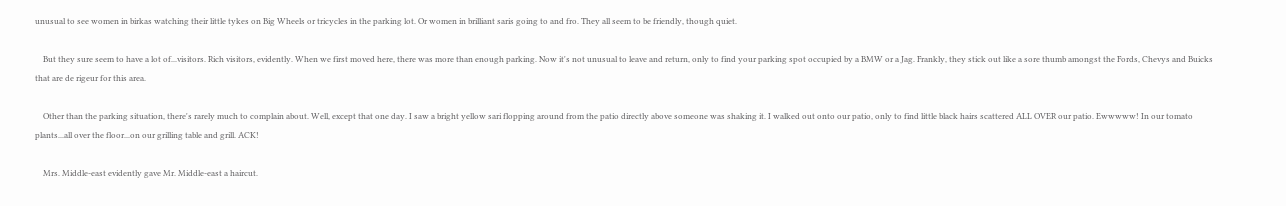unusual to see women in birkas watching their little tykes on Big Wheels or tricycles in the parking lot. Or women in brilliant saris going to and fro. They all seem to be friendly, though quiet.

    But they sure seem to have a lot of...visitors. Rich visitors, evidently. When we first moved here, there was more than enough parking. Now it's not unusual to leave and return, only to find your parking spot occupied by a BMW or a Jag. Frankly, they stick out like a sore thumb amongst the Fords, Chevys and Buicks that are de rigeur for this area.

    Other than the parking situation, there's rarely much to complain about. Well, except that one day. I saw a bright yellow sari flopping around from the patio directly above someone was shaking it. I walked out onto our patio, only to find little black hairs scattered ALL OVER our patio. Ewwwww! In our tomato plants...all over the floor...on our grilling table and grill. ACK!

    Mrs. Middle-east evidently gave Mr. Middle-east a haircut.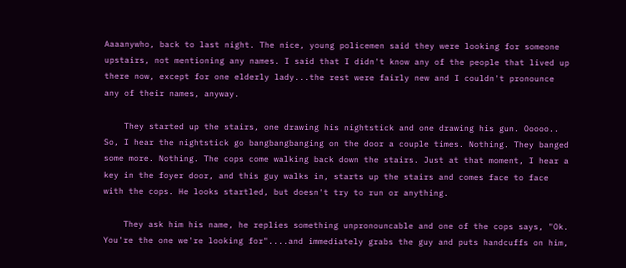Aaaanywho, back to last night. The nice, young policemen said they were looking for someone upstairs, not mentioning any names. I said that I didn't know any of the people that lived up there now, except for one elderly lady...the rest were fairly new and I couldn't pronounce any of their names, anyway.

    They started up the stairs, one drawing his nightstick and one drawing his gun. Ooooo.. So, I hear the nightstick go bangbangbanging on the door a couple times. Nothing. They banged some more. Nothing. The cops come walking back down the stairs. Just at that moment, I hear a key in the foyer door, and this guy walks in, starts up the stairs and comes face to face with the cops. He looks startled, but doesn't try to run or anything.

    They ask him his name, he replies something unpronouncable and one of the cops says, "Ok. You're the one we're looking for"....and immediately grabs the guy and puts handcuffs on him,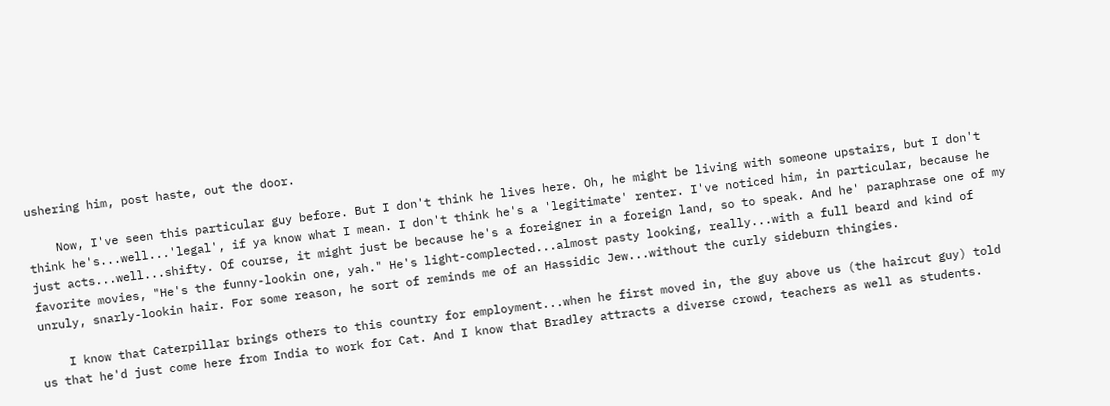ushering him, post haste, out the door.

    Now, I've seen this particular guy before. But I don't think he lives here. Oh, he might be living with someone upstairs, but I don't think he's...well...'legal', if ya know what I mean. I don't think he's a 'legitimate' renter. I've noticed him, in particular, because he just acts...well...shifty. Of course, it might just be because he's a foreigner in a foreign land, so to speak. And he' paraphrase one of my favorite movies, "He's the funny-lookin one, yah." He's light-complected...almost pasty looking, really...with a full beard and kind of unruly, snarly-lookin hair. For some reason, he sort of reminds me of an Hassidic Jew...without the curly sideburn thingies.

    I know that Caterpillar brings others to this country for employment...when he first moved in, the guy above us (the haircut guy) told us that he'd just come here from India to work for Cat. And I know that Bradley attracts a diverse crowd, teachers as well as students.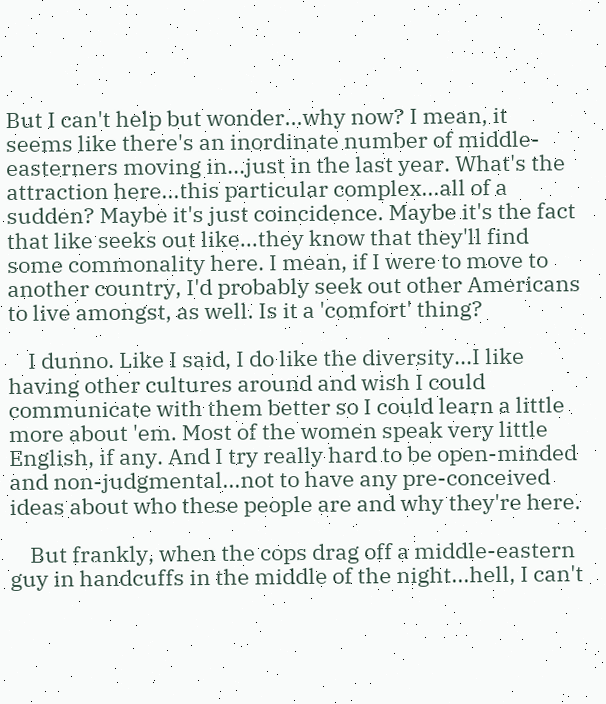But I can't help but wonder...why now? I mean, it seems like there's an inordinate number of middle-easterners moving in...just in the last year. What's the attraction here...this particular complex...all of a sudden? Maybe it's just coincidence. Maybe it's the fact that like seeks out like...they know that they'll find some commonality here. I mean, if I were to move to another country, I'd probably seek out other Americans to live amongst, as well. Is it a 'comfort' thing?

    I dunno. Like I said, I do like the diversity...I like having other cultures around and wish I could communicate with them better so I could learn a little more about 'em. Most of the women speak very little English, if any. And I try really hard to be open-minded and non-judgmental...not to have any pre-conceived ideas about who these people are and why they're here.

    But frankly, when the cops drag off a middle-eastern guy in handcuffs in the middle of the night...hell, I can't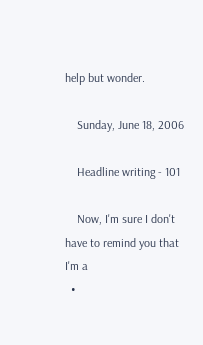help but wonder.

    Sunday, June 18, 2006

    Headline writing - 101

    Now, I'm sure I don't have to remind you that I'm a
  •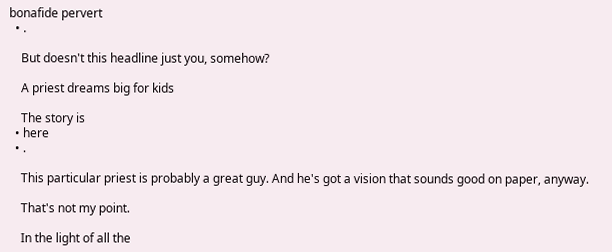bonafide pervert
  • .

    But doesn't this headline just you, somehow?

    A priest dreams big for kids

    The story is
  • here
  • .

    This particular priest is probably a great guy. And he's got a vision that sounds good on paper, anyway.

    That's not my point.

    In the light of all the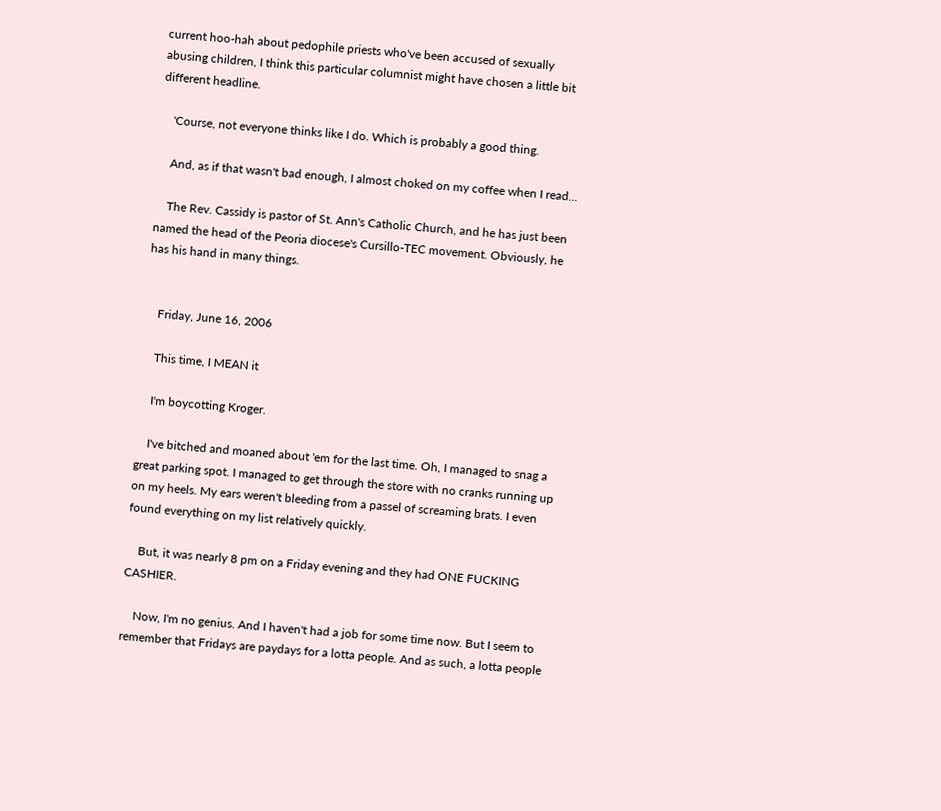current hoo-hah about pedophile priests who've been accused of sexually abusing children, I think this particular columnist might have chosen a little bit different headline.

    'Course, not everyone thinks like I do. Which is probably a good thing.

    And, as if that wasn't bad enough, I almost choked on my coffee when I read...

    The Rev. Cassidy is pastor of St. Ann's Catholic Church, and he has just been named the head of the Peoria diocese's Cursillo-TEC movement. Obviously, he has his hand in many things.


    Friday, June 16, 2006

    This time, I MEAN it

    I'm boycotting Kroger.

    I've bitched and moaned about 'em for the last time. Oh, I managed to snag a great parking spot. I managed to get through the store with no cranks running up on my heels. My ears weren't bleeding from a passel of screaming brats. I even found everything on my list relatively quickly.

    But, it was nearly 8 pm on a Friday evening and they had ONE FUCKING CASHIER.

    Now, I'm no genius. And I haven't had a job for some time now. But I seem to remember that Fridays are paydays for a lotta people. And as such, a lotta people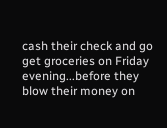cash their check and go get groceries on Friday evening...before they blow their money on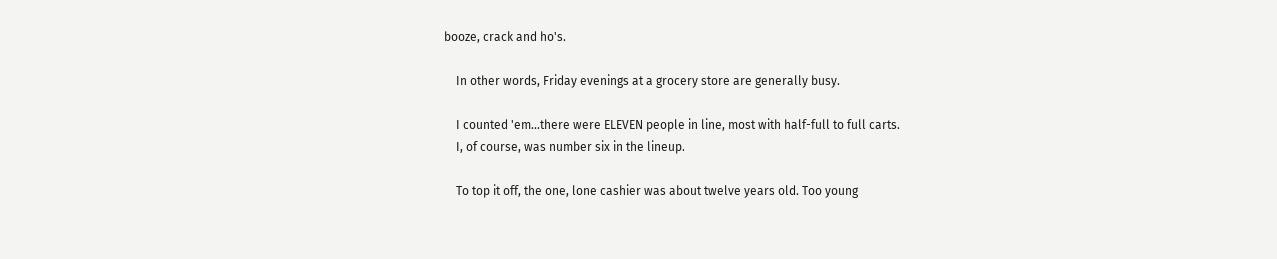booze, crack and ho's.

    In other words, Friday evenings at a grocery store are generally busy.

    I counted 'em...there were ELEVEN people in line, most with half-full to full carts.
    I, of course, was number six in the lineup.

    To top it off, the one, lone cashier was about twelve years old. Too young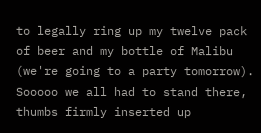to legally ring up my twelve pack of beer and my bottle of Malibu (we're going to a party tomorrow). Sooooo we all had to stand there, thumbs firmly inserted up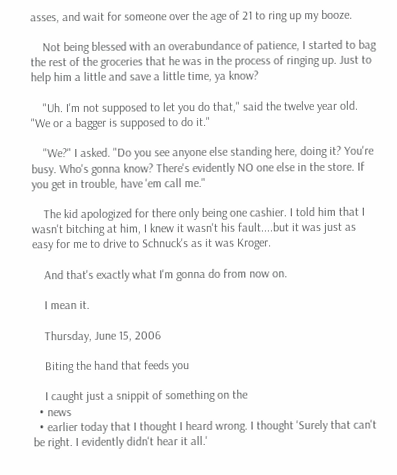asses, and wait for someone over the age of 21 to ring up my booze.

    Not being blessed with an overabundance of patience, I started to bag the rest of the groceries that he was in the process of ringing up. Just to help him a little and save a little time, ya know?

    "Uh. I'm not supposed to let you do that," said the twelve year old. "We or a bagger is supposed to do it."

    "We?" I asked. "Do you see anyone else standing here, doing it? You're busy. Who's gonna know? There's evidently NO one else in the store. If you get in trouble, have 'em call me."

    The kid apologized for there only being one cashier. I told him that I wasn't bitching at him, I knew it wasn't his fault....but it was just as easy for me to drive to Schnuck's as it was Kroger.

    And that's exactly what I'm gonna do from now on.

    I mean it.

    Thursday, June 15, 2006

    Biting the hand that feeds you

    I caught just a snippit of something on the
  • news
  • earlier today that I thought I heard wrong. I thought 'Surely that can't be right. I evidently didn't hear it all.'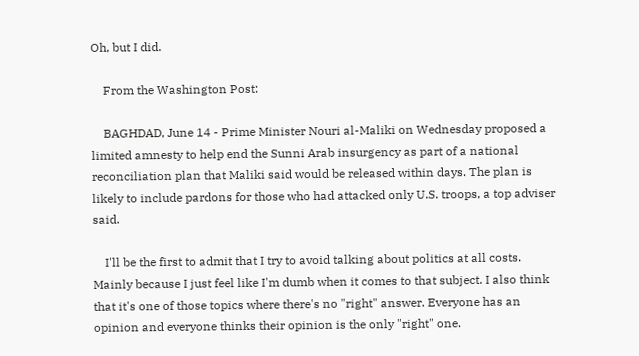Oh, but I did.

    From the Washington Post:

    BAGHDAD, June 14 - Prime Minister Nouri al-Maliki on Wednesday proposed a limited amnesty to help end the Sunni Arab insurgency as part of a national reconciliation plan that Maliki said would be released within days. The plan is likely to include pardons for those who had attacked only U.S. troops, a top adviser said.

    I'll be the first to admit that I try to avoid talking about politics at all costs. Mainly because I just feel like I'm dumb when it comes to that subject. I also think that it's one of those topics where there's no "right" answer. Everyone has an opinion and everyone thinks their opinion is the only "right" one.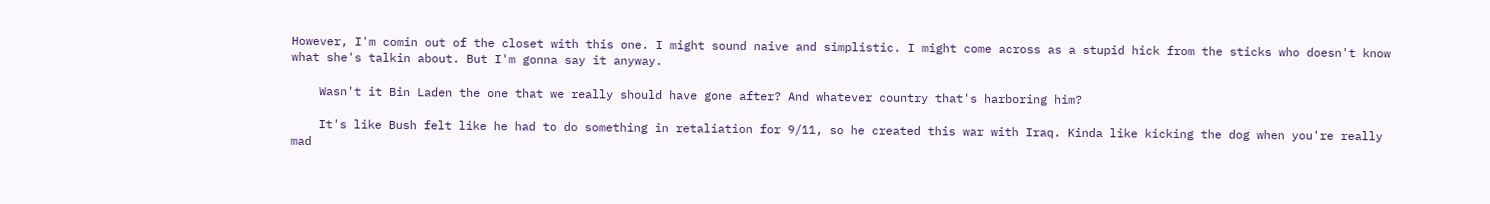However, I'm comin out of the closet with this one. I might sound naive and simplistic. I might come across as a stupid hick from the sticks who doesn't know what she's talkin about. But I'm gonna say it anyway.

    Wasn't it Bin Laden the one that we really should have gone after? And whatever country that's harboring him?

    It's like Bush felt like he had to do something in retaliation for 9/11, so he created this war with Iraq. Kinda like kicking the dog when you're really mad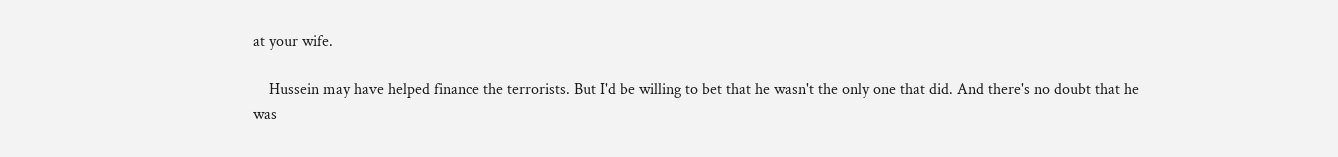at your wife.

    Hussein may have helped finance the terrorists. But I'd be willing to bet that he wasn't the only one that did. And there's no doubt that he was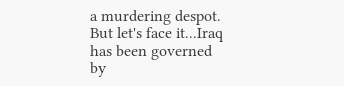a murdering despot. But let's face it...Iraq has been governed by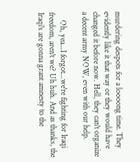murdering despots for a loooong time. They evidently like it that way or they would have changed it before now. Hell, they can't organize a decent army NOW, even with our help.

    Oh, yea...I forgot...we're fighting for Iraqi freedom, aren't we? Uh huh. And as thanks, the Iraqi's are gonna grant amnesty to the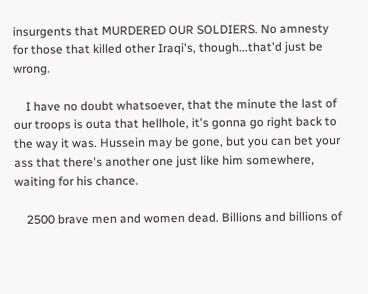insurgents that MURDERED OUR SOLDIERS. No amnesty for those that killed other Iraqi's, though...that'd just be wrong.

    I have no doubt whatsoever, that the minute the last of our troops is outa that hellhole, it's gonna go right back to the way it was. Hussein may be gone, but you can bet your ass that there's another one just like him somewhere, waiting for his chance.

    2500 brave men and women dead. Billions and billions of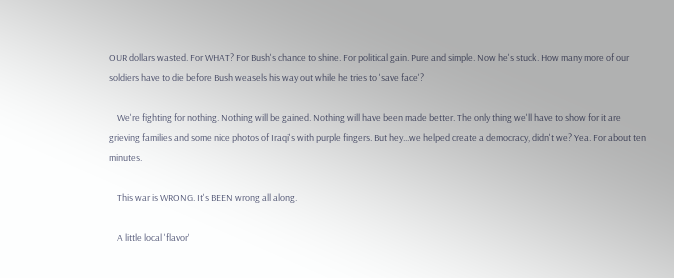OUR dollars wasted. For WHAT? For Bush's chance to shine. For political gain. Pure and simple. Now he's stuck. How many more of our soldiers have to die before Bush weasels his way out while he tries to 'save face'?

    We're fighting for nothing. Nothing will be gained. Nothing will have been made better. The only thing we'll have to show for it are grieving families and some nice photos of Iraqi's with purple fingers. But hey...we helped create a democracy, didn't we? Yea. For about ten minutes.

    This war is WRONG. It's BEEN wrong all along.

    A little local 'flavor'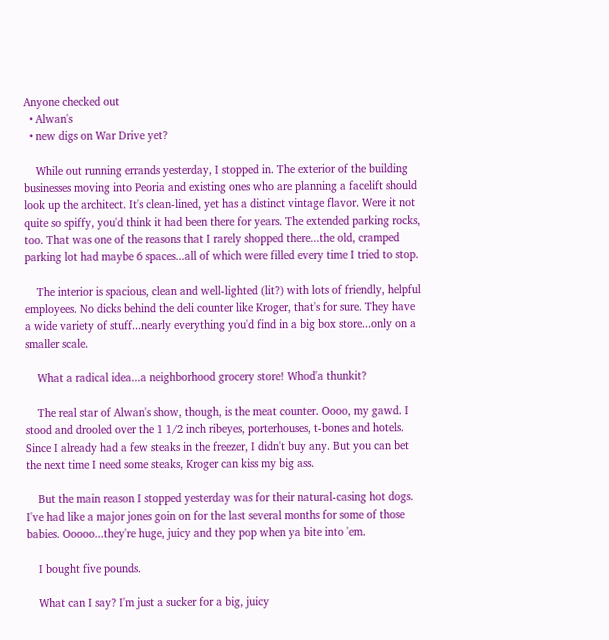Anyone checked out
  • Alwan's
  • new digs on War Drive yet?

    While out running errands yesterday, I stopped in. The exterior of the building businesses moving into Peoria and existing ones who are planning a facelift should look up the architect. It's clean-lined, yet has a distinct vintage flavor. Were it not quite so spiffy, you'd think it had been there for years. The extended parking rocks, too. That was one of the reasons that I rarely shopped there...the old, cramped parking lot had maybe 6 spaces...all of which were filled every time I tried to stop.

    The interior is spacious, clean and well-lighted (lit?) with lots of friendly, helpful employees. No dicks behind the deli counter like Kroger, that's for sure. They have a wide variety of stuff...nearly everything you'd find in a big box store...only on a smaller scale.

    What a radical idea...a neighborhood grocery store! Whod'a thunkit?

    The real star of Alwan's show, though, is the meat counter. Oooo, my gawd. I stood and drooled over the 1 1/2 inch ribeyes, porterhouses, t-bones and hotels. Since I already had a few steaks in the freezer, I didn't buy any. But you can bet the next time I need some steaks, Kroger can kiss my big ass.

    But the main reason I stopped yesterday was for their natural-casing hot dogs. I've had like a major jones goin on for the last several months for some of those babies. Ooooo...they're huge, juicy and they pop when ya bite into 'em.

    I bought five pounds.

    What can I say? I'm just a sucker for a big, juicy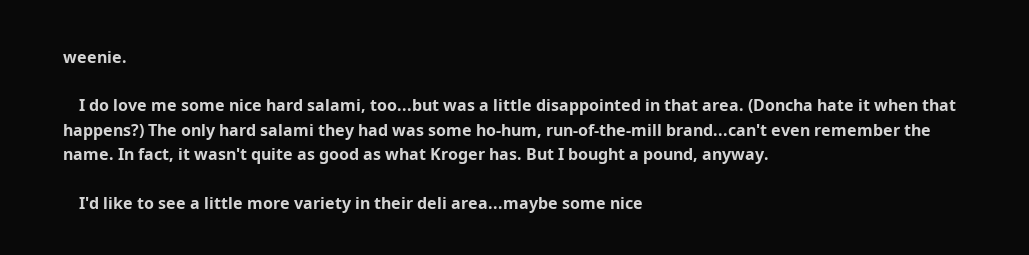weenie.

    I do love me some nice hard salami, too...but was a little disappointed in that area. (Doncha hate it when that happens?) The only hard salami they had was some ho-hum, run-of-the-mill brand...can't even remember the name. In fact, it wasn't quite as good as what Kroger has. But I bought a pound, anyway.

    I'd like to see a little more variety in their deli area...maybe some nice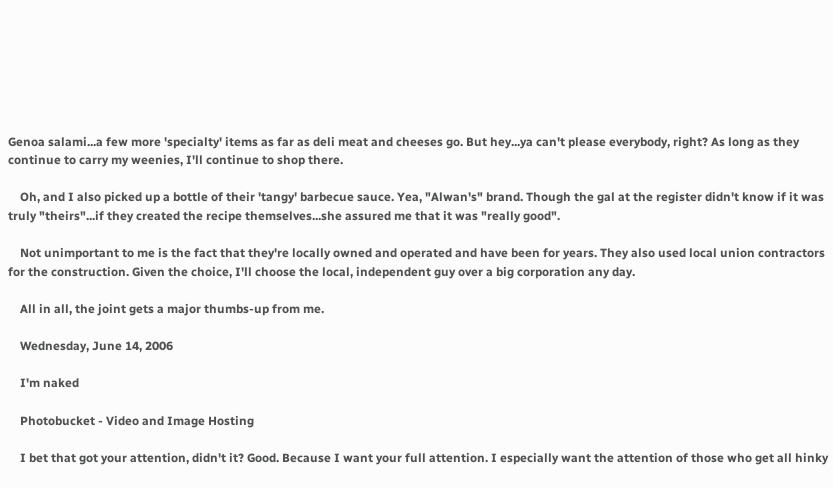Genoa salami...a few more 'specialty' items as far as deli meat and cheeses go. But hey...ya can't please everybody, right? As long as they continue to carry my weenies, I'll continue to shop there.

    Oh, and I also picked up a bottle of their 'tangy' barbecue sauce. Yea, "Alwan's" brand. Though the gal at the register didn't know if it was truly "theirs"...if they created the recipe themselves...she assured me that it was "really good".

    Not unimportant to me is the fact that they're locally owned and operated and have been for years. They also used local union contractors for the construction. Given the choice, I'll choose the local, independent guy over a big corporation any day.

    All in all, the joint gets a major thumbs-up from me.

    Wednesday, June 14, 2006

    I'm naked

    Photobucket - Video and Image Hosting

    I bet that got your attention, didn't it? Good. Because I want your full attention. I especially want the attention of those who get all hinky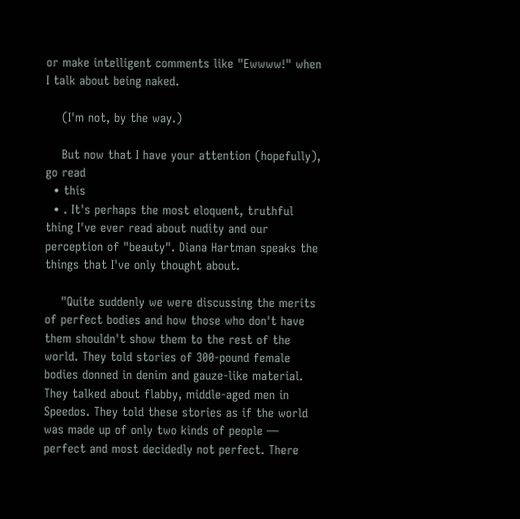or make intelligent comments like "Ewwww!" when I talk about being naked.

    (I'm not, by the way.)

    But now that I have your attention (hopefully), go read
  • this
  • . It's perhaps the most eloquent, truthful thing I've ever read about nudity and our perception of "beauty". Diana Hartman speaks the things that I've only thought about.

    "Quite suddenly we were discussing the merits of perfect bodies and how those who don't have them shouldn't show them to the rest of the world. They told stories of 300-pound female bodies donned in denim and gauze-like material. They talked about flabby, middle-aged men in Speedos. They told these stories as if the world was made up of only two kinds of people — perfect and most decidedly not perfect. There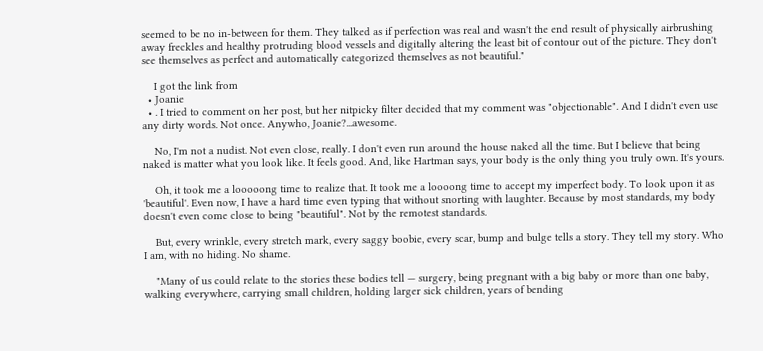seemed to be no in-between for them. They talked as if perfection was real and wasn't the end result of physically airbrushing away freckles and healthy protruding blood vessels and digitally altering the least bit of contour out of the picture. They don't see themselves as perfect and automatically categorized themselves as not beautiful."

    I got the link from
  • Joanie
  • . I tried to comment on her post, but her nitpicky filter decided that my comment was "objectionable". And I didn't even use any dirty words. Not once. Anywho, Joanie?...awesome.

    No, I'm not a nudist. Not even close, really. I don't even run around the house naked all the time. But I believe that being naked is matter what you look like. It feels good. And, like Hartman says, your body is the only thing you truly own. It's yours.

    Oh, it took me a looooong time to realize that. It took me a loooong time to accept my imperfect body. To look upon it as 'beautiful'. Even now, I have a hard time even typing that without snorting with laughter. Because by most standards, my body doesn't even come close to being "beautiful". Not by the remotest standards.

    But, every wrinkle, every stretch mark, every saggy boobie, every scar, bump and bulge tells a story. They tell my story. Who I am, with no hiding. No shame.

    "Many of us could relate to the stories these bodies tell — surgery, being pregnant with a big baby or more than one baby, walking everywhere, carrying small children, holding larger sick children, years of bending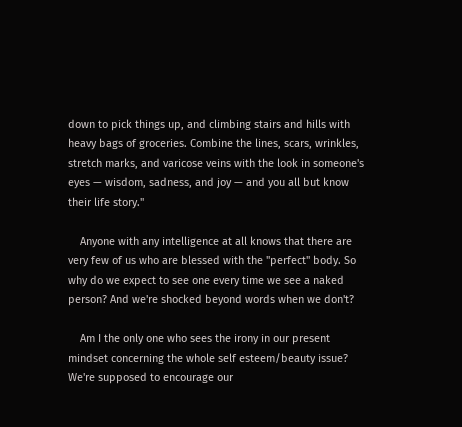down to pick things up, and climbing stairs and hills with heavy bags of groceries. Combine the lines, scars, wrinkles, stretch marks, and varicose veins with the look in someone's eyes — wisdom, sadness, and joy — and you all but know their life story."

    Anyone with any intelligence at all knows that there are very few of us who are blessed with the "perfect" body. So why do we expect to see one every time we see a naked person? And we're shocked beyond words when we don't?

    Am I the only one who sees the irony in our present mindset concerning the whole self esteem/beauty issue? We're supposed to encourage our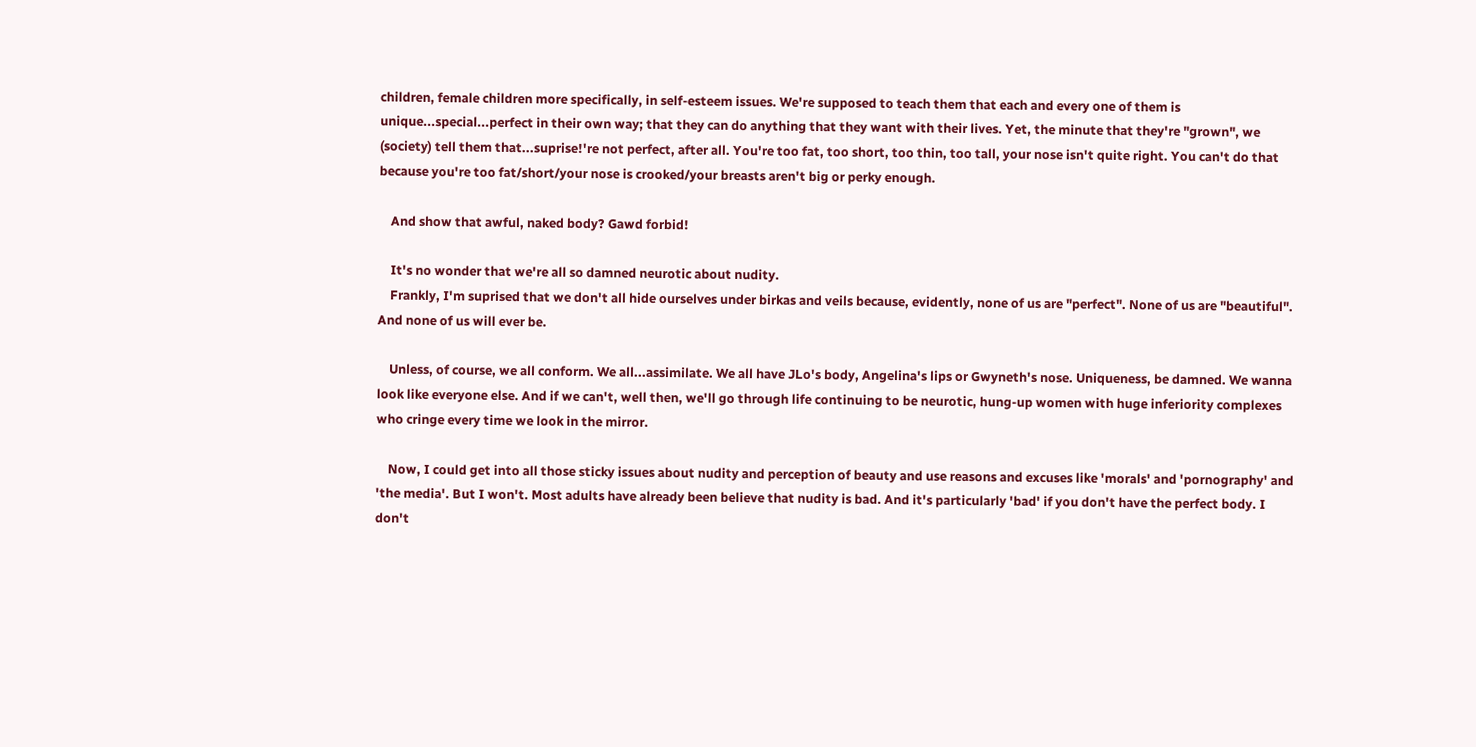children, female children more specifically, in self-esteem issues. We're supposed to teach them that each and every one of them is unique...special...perfect in their own way; that they can do anything that they want with their lives. Yet, the minute that they're "grown", we (society) tell them that...suprise!'re not perfect, after all. You're too fat, too short, too thin, too tall, your nose isn't quite right. You can't do that because you're too fat/short/your nose is crooked/your breasts aren't big or perky enough.

    And show that awful, naked body? Gawd forbid!

    It's no wonder that we're all so damned neurotic about nudity.
    Frankly, I'm suprised that we don't all hide ourselves under birkas and veils because, evidently, none of us are "perfect". None of us are "beautiful". And none of us will ever be.

    Unless, of course, we all conform. We all...assimilate. We all have JLo's body, Angelina's lips or Gwyneth's nose. Uniqueness, be damned. We wanna look like everyone else. And if we can't, well then, we'll go through life continuing to be neurotic, hung-up women with huge inferiority complexes who cringe every time we look in the mirror.

    Now, I could get into all those sticky issues about nudity and perception of beauty and use reasons and excuses like 'morals' and 'pornography' and 'the media'. But I won't. Most adults have already been believe that nudity is bad. And it's particularly 'bad' if you don't have the perfect body. I don't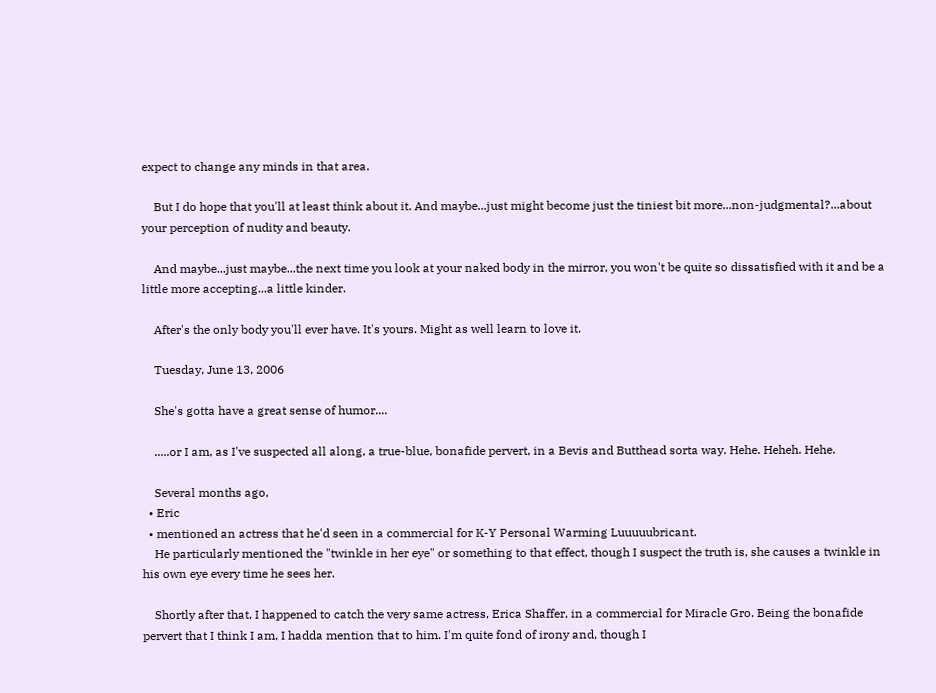expect to change any minds in that area.

    But I do hope that you'll at least think about it. And maybe...just might become just the tiniest bit more...non-judgmental?...about your perception of nudity and beauty.

    And maybe...just maybe...the next time you look at your naked body in the mirror, you won't be quite so dissatisfied with it and be a little more accepting...a little kinder.

    After's the only body you'll ever have. It's yours. Might as well learn to love it.

    Tuesday, June 13, 2006

    She's gotta have a great sense of humor....

    .....or I am, as I've suspected all along, a true-blue, bonafide pervert, in a Bevis and Butthead sorta way. Hehe. Heheh. Hehe.

    Several months ago,
  • Eric
  • mentioned an actress that he'd seen in a commercial for K-Y Personal Warming Luuuuubricant.
    He particularly mentioned the "twinkle in her eye" or something to that effect, though I suspect the truth is, she causes a twinkle in his own eye every time he sees her.

    Shortly after that, I happened to catch the very same actress, Erica Shaffer, in a commercial for Miracle Gro. Being the bonafide pervert that I think I am, I hadda mention that to him. I'm quite fond of irony and, though I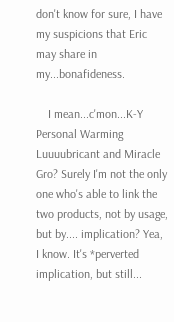don't know for sure, I have my suspicions that Eric may share in my...bonafideness.

    I mean...c'mon...K-Y Personal Warming Luuuubricant and Miracle Gro? Surely I'm not the only one who's able to link the two products, not by usage, but by.... implication? Yea, I know. It's *perverted implication, but still...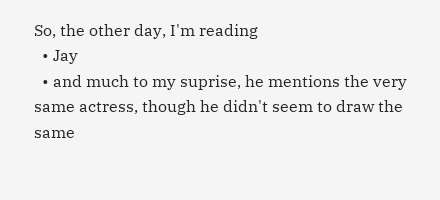So, the other day, I'm reading
  • Jay
  • and much to my suprise, he mentions the very same actress, though he didn't seem to draw the same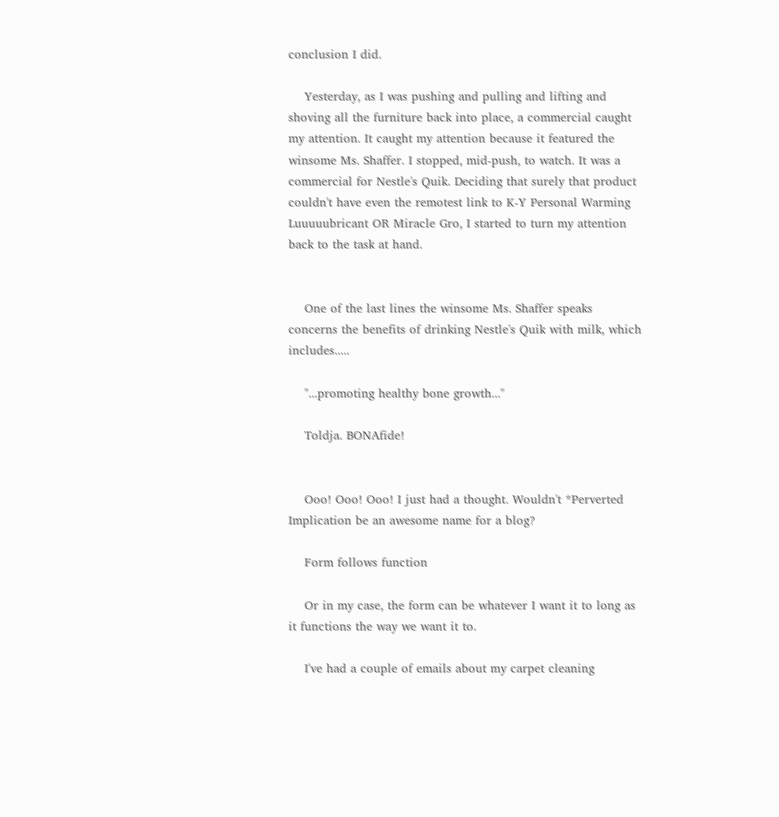conclusion I did.

    Yesterday, as I was pushing and pulling and lifting and shoving all the furniture back into place, a commercial caught my attention. It caught my attention because it featured the winsome Ms. Shaffer. I stopped, mid-push, to watch. It was a commercial for Nestle's Quik. Deciding that surely that product couldn't have even the remotest link to K-Y Personal Warming Luuuuubricant OR Miracle Gro, I started to turn my attention back to the task at hand.


    One of the last lines the winsome Ms. Shaffer speaks concerns the benefits of drinking Nestle's Quik with milk, which includes.....

    "...promoting healthy bone growth..."

    Toldja. BONAfide!


    Ooo! Ooo! Ooo! I just had a thought. Wouldn't *Perverted Implication be an awesome name for a blog?

    Form follows function

    Or in my case, the form can be whatever I want it to long as it functions the way we want it to.

    I've had a couple of emails about my carpet cleaning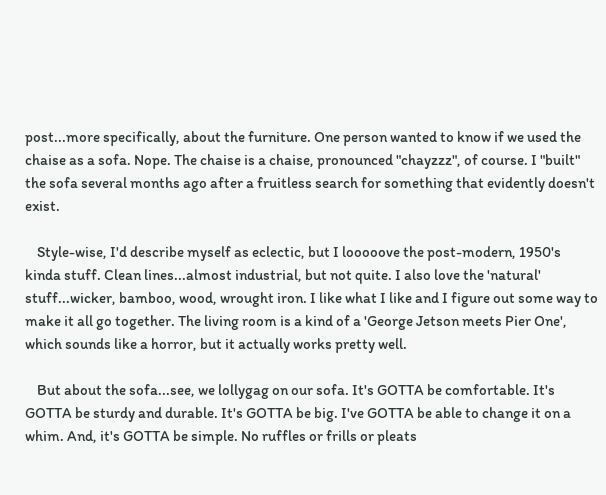post...more specifically, about the furniture. One person wanted to know if we used the chaise as a sofa. Nope. The chaise is a chaise, pronounced "chayzzz", of course. I "built" the sofa several months ago after a fruitless search for something that evidently doesn't exist.

    Style-wise, I'd describe myself as eclectic, but I looooove the post-modern, 1950's kinda stuff. Clean lines...almost industrial, but not quite. I also love the 'natural' stuff...wicker, bamboo, wood, wrought iron. I like what I like and I figure out some way to make it all go together. The living room is a kind of a 'George Jetson meets Pier One', which sounds like a horror, but it actually works pretty well.

    But about the sofa...see, we lollygag on our sofa. It's GOTTA be comfortable. It's GOTTA be sturdy and durable. It's GOTTA be big. I've GOTTA be able to change it on a whim. And, it's GOTTA be simple. No ruffles or frills or pleats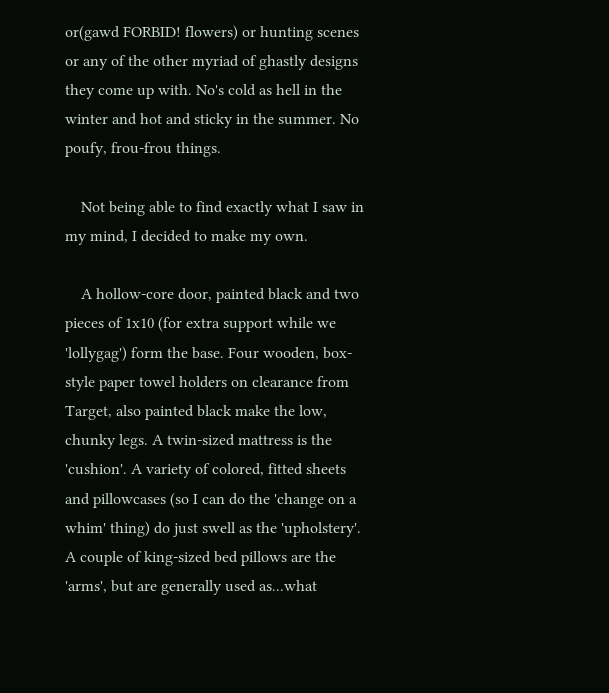or(gawd FORBID! flowers) or hunting scenes or any of the other myriad of ghastly designs they come up with. No's cold as hell in the winter and hot and sticky in the summer. No poufy, frou-frou things.

    Not being able to find exactly what I saw in my mind, I decided to make my own.

    A hollow-core door, painted black and two pieces of 1x10 (for extra support while we 'lollygag') form the base. Four wooden, box-style paper towel holders on clearance from Target, also painted black make the low, chunky legs. A twin-sized mattress is the 'cushion'. A variety of colored, fitted sheets and pillowcases (so I can do the 'change on a whim' thing) do just swell as the 'upholstery'. A couple of king-sized bed pillows are the 'arms', but are generally used as...what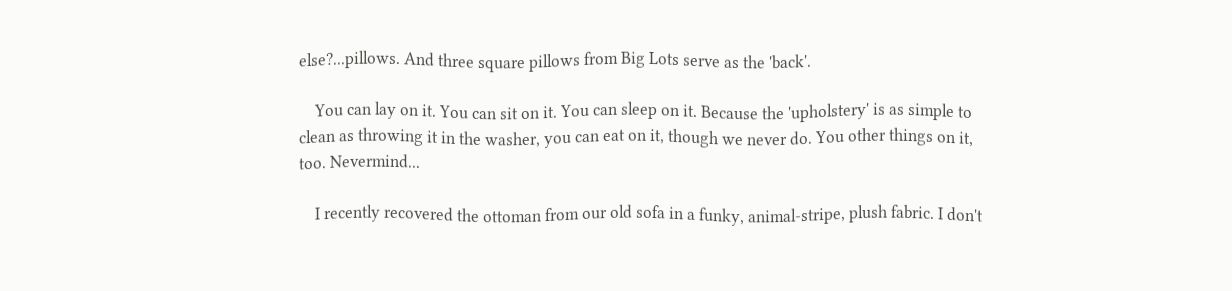else?...pillows. And three square pillows from Big Lots serve as the 'back'.

    You can lay on it. You can sit on it. You can sleep on it. Because the 'upholstery' is as simple to clean as throwing it in the washer, you can eat on it, though we never do. You other things on it, too. Nevermind...

    I recently recovered the ottoman from our old sofa in a funky, animal-stripe, plush fabric. I don't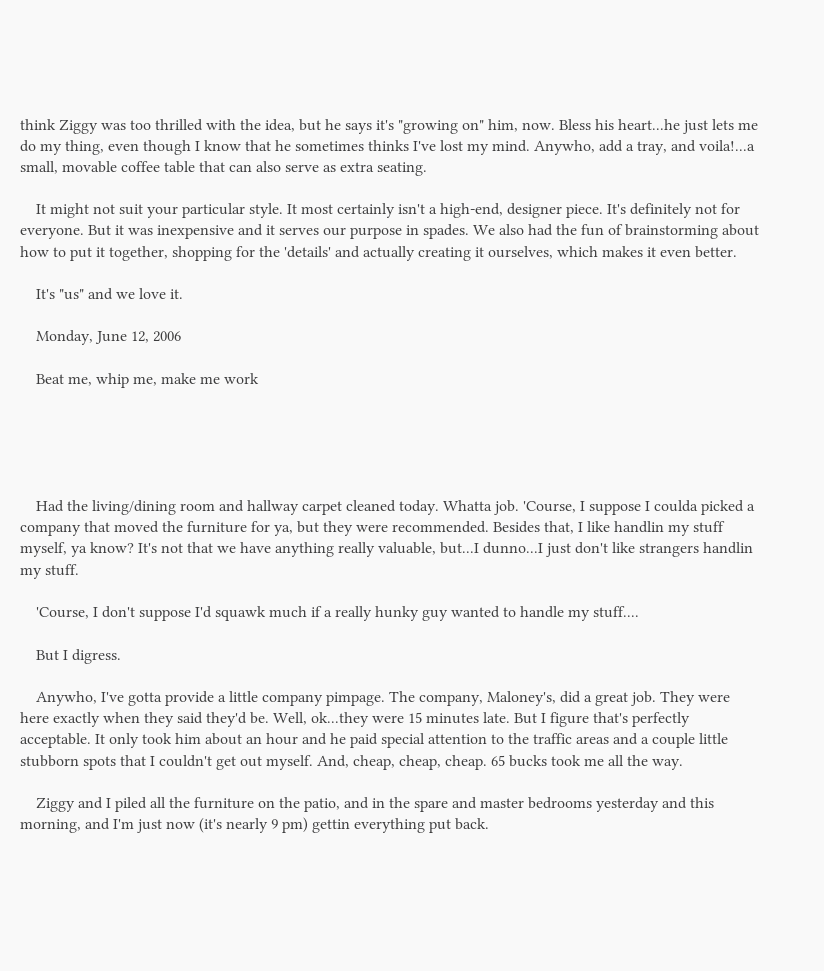think Ziggy was too thrilled with the idea, but he says it's "growing on" him, now. Bless his heart...he just lets me do my thing, even though I know that he sometimes thinks I've lost my mind. Anywho, add a tray, and voila!...a small, movable coffee table that can also serve as extra seating.

    It might not suit your particular style. It most certainly isn't a high-end, designer piece. It's definitely not for everyone. But it was inexpensive and it serves our purpose in spades. We also had the fun of brainstorming about how to put it together, shopping for the 'details' and actually creating it ourselves, which makes it even better.

    It's "us" and we love it.

    Monday, June 12, 2006

    Beat me, whip me, make me work





    Had the living/dining room and hallway carpet cleaned today. Whatta job. 'Course, I suppose I coulda picked a company that moved the furniture for ya, but they were recommended. Besides that, I like handlin my stuff myself, ya know? It's not that we have anything really valuable, but...I dunno...I just don't like strangers handlin my stuff.

    'Course, I don't suppose I'd squawk much if a really hunky guy wanted to handle my stuff....

    But I digress.

    Anywho, I've gotta provide a little company pimpage. The company, Maloney's, did a great job. They were here exactly when they said they'd be. Well, ok...they were 15 minutes late. But I figure that's perfectly acceptable. It only took him about an hour and he paid special attention to the traffic areas and a couple little stubborn spots that I couldn't get out myself. And, cheap, cheap, cheap. 65 bucks took me all the way.

    Ziggy and I piled all the furniture on the patio, and in the spare and master bedrooms yesterday and this morning, and I'm just now (it's nearly 9 pm) gettin everything put back.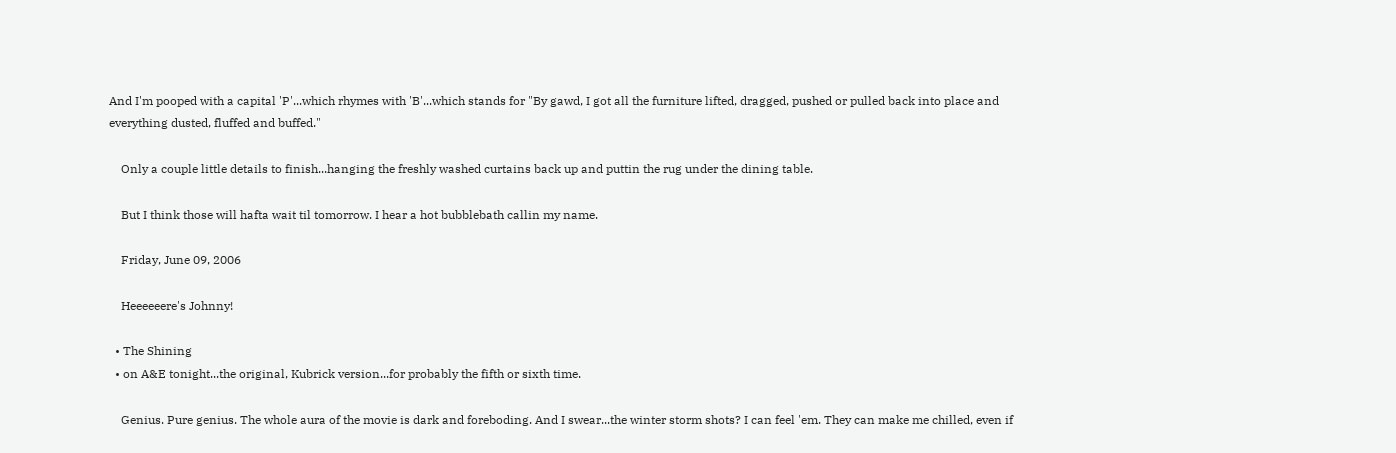And I'm pooped with a capital 'P'...which rhymes with 'B'...which stands for "By gawd, I got all the furniture lifted, dragged, pushed or pulled back into place and everything dusted, fluffed and buffed."

    Only a couple little details to finish...hanging the freshly washed curtains back up and puttin the rug under the dining table.

    But I think those will hafta wait til tomorrow. I hear a hot bubblebath callin my name.

    Friday, June 09, 2006

    Heeeeeere's Johnny!

  • The Shining
  • on A&E tonight...the original, Kubrick version...for probably the fifth or sixth time.

    Genius. Pure genius. The whole aura of the movie is dark and foreboding. And I swear...the winter storm shots? I can feel 'em. They can make me chilled, even if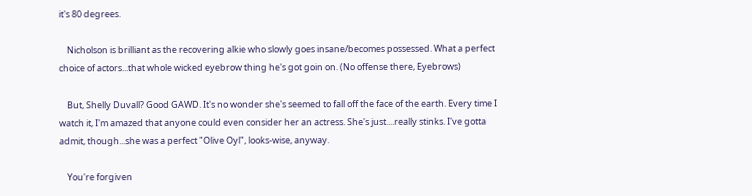it's 80 degrees.

    Nicholson is brilliant as the recovering alkie who slowly goes insane/becomes possessed. What a perfect choice of actors...that whole wicked eyebrow thing he's got goin on. (No offense there, Eyebrows)

    But, Shelly Duvall? Good GAWD. It's no wonder she's seemed to fall off the face of the earth. Every time I watch it, I'm amazed that anyone could even consider her an actress. She's just....really stinks. I've gotta admit, though...she was a perfect "Olive Oyl", looks-wise, anyway.

    You're forgiven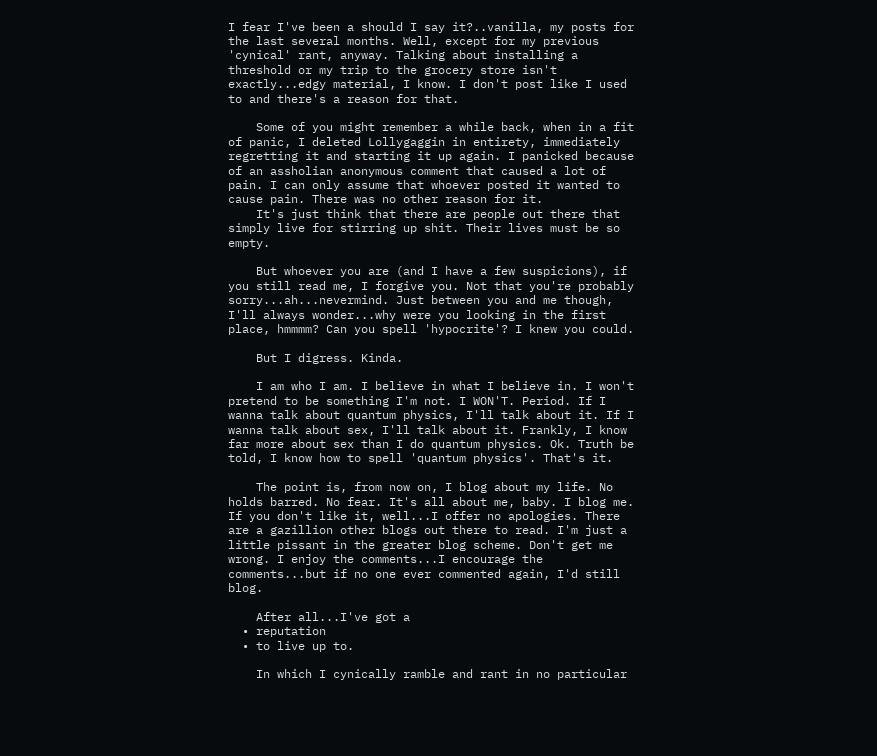I fear I've been a should I say it?..vanilla, my posts for the last several months. Well, except for my previous 'cynical' rant, anyway. Talking about installing a threshold or my trip to the grocery store isn't exactly...edgy material, I know. I don't post like I used to and there's a reason for that.

    Some of you might remember a while back, when in a fit of panic, I deleted Lollygaggin in entirety, immediately regretting it and starting it up again. I panicked because of an assholian anonymous comment that caused a lot of pain. I can only assume that whoever posted it wanted to cause pain. There was no other reason for it.
    It's just think that there are people out there that simply live for stirring up shit. Their lives must be so empty.

    But whoever you are (and I have a few suspicions), if you still read me, I forgive you. Not that you're probably sorry...ah...nevermind. Just between you and me though, I'll always wonder...why were you looking in the first place, hmmmm? Can you spell 'hypocrite'? I knew you could.

    But I digress. Kinda.

    I am who I am. I believe in what I believe in. I won't pretend to be something I'm not. I WON'T. Period. If I wanna talk about quantum physics, I'll talk about it. If I wanna talk about sex, I'll talk about it. Frankly, I know far more about sex than I do quantum physics. Ok. Truth be told, I know how to spell 'quantum physics'. That's it.

    The point is, from now on, I blog about my life. No holds barred. No fear. It's all about me, baby. I blog me. If you don't like it, well...I offer no apologies. There are a gazillion other blogs out there to read. I'm just a little pissant in the greater blog scheme. Don't get me wrong. I enjoy the comments...I encourage the comments...but if no one ever commented again, I'd still blog.

    After all...I've got a
  • reputation
  • to live up to.

    In which I cynically ramble and rant in no particular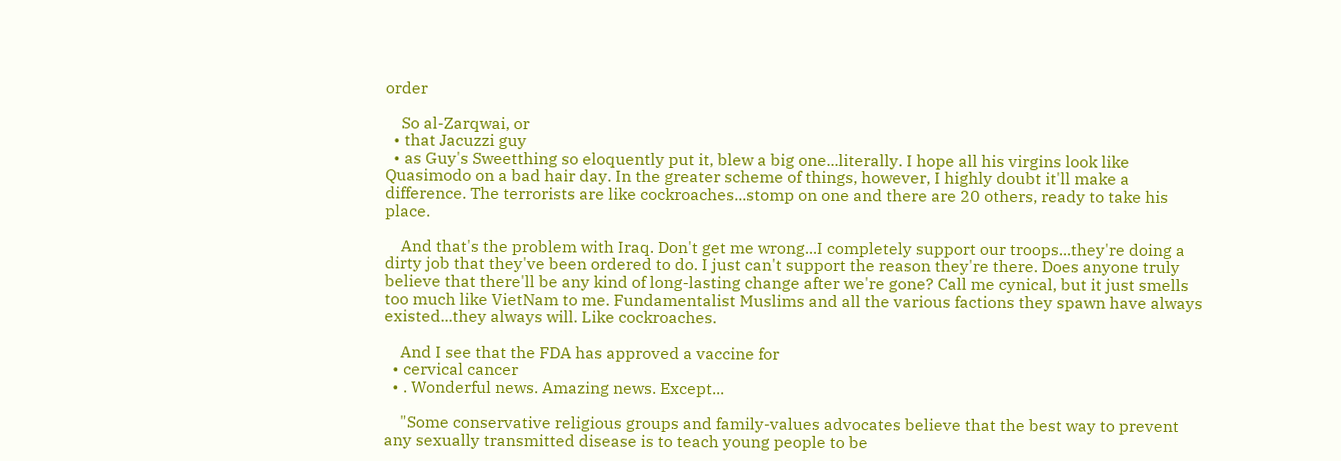order

    So al-Zarqwai, or
  • that Jacuzzi guy
  • as Guy's Sweetthing so eloquently put it, blew a big one...literally. I hope all his virgins look like Quasimodo on a bad hair day. In the greater scheme of things, however, I highly doubt it'll make a difference. The terrorists are like cockroaches...stomp on one and there are 20 others, ready to take his place.

    And that's the problem with Iraq. Don't get me wrong...I completely support our troops...they're doing a dirty job that they've been ordered to do. I just can't support the reason they're there. Does anyone truly believe that there'll be any kind of long-lasting change after we're gone? Call me cynical, but it just smells too much like VietNam to me. Fundamentalist Muslims and all the various factions they spawn have always existed...they always will. Like cockroaches.

    And I see that the FDA has approved a vaccine for
  • cervical cancer
  • . Wonderful news. Amazing news. Except...

    "Some conservative religious groups and family-values advocates believe that the best way to prevent any sexually transmitted disease is to teach young people to be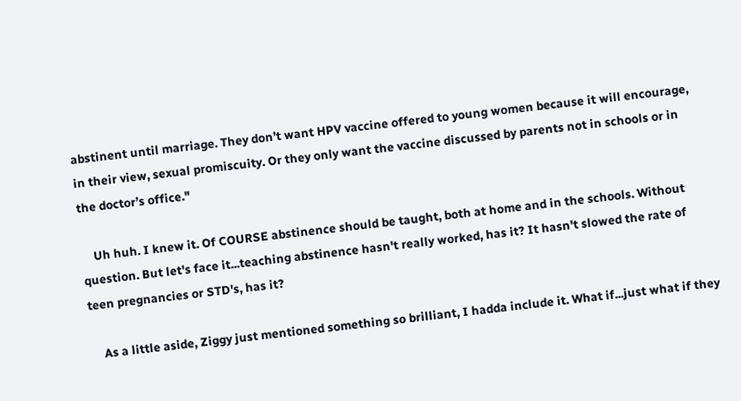abstinent until marriage. They don’t want HPV vaccine offered to young women because it will encourage, in their view, sexual promiscuity. Or they only want the vaccine discussed by parents not in schools or in the doctor’s office."

    Uh huh. I knew it. Of COURSE abstinence should be taught, both at home and in the schools. Without question. But let's face it...teaching abstinence hasn't really worked, has it? It hasn't slowed the rate of teen pregnancies or STD's, has it?

    As a little aside, Ziggy just mentioned something so brilliant, I hadda include it. What if...just what if they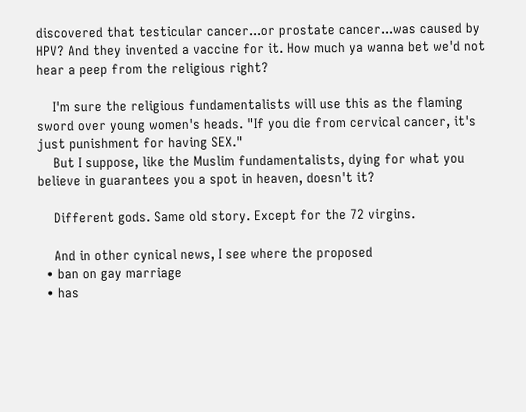discovered that testicular cancer...or prostate cancer...was caused by HPV? And they invented a vaccine for it. How much ya wanna bet we'd not hear a peep from the religious right?

    I'm sure the religious fundamentalists will use this as the flaming sword over young women's heads. "If you die from cervical cancer, it's just punishment for having SEX."
    But I suppose, like the Muslim fundamentalists, dying for what you believe in guarantees you a spot in heaven, doesn't it?

    Different gods. Same old story. Except for the 72 virgins.

    And in other cynical news, I see where the proposed
  • ban on gay marriage
  • has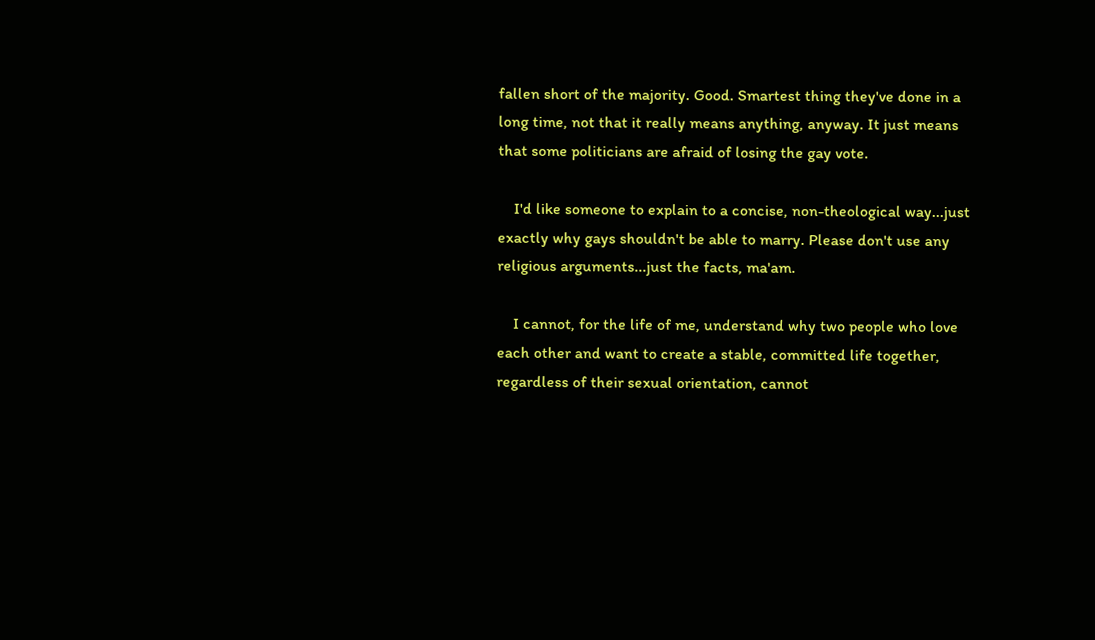fallen short of the majority. Good. Smartest thing they've done in a long time, not that it really means anything, anyway. It just means that some politicians are afraid of losing the gay vote.

    I'd like someone to explain to a concise, non-theological way...just exactly why gays shouldn't be able to marry. Please don't use any religious arguments...just the facts, ma'am.

    I cannot, for the life of me, understand why two people who love each other and want to create a stable, committed life together, regardless of their sexual orientation, cannot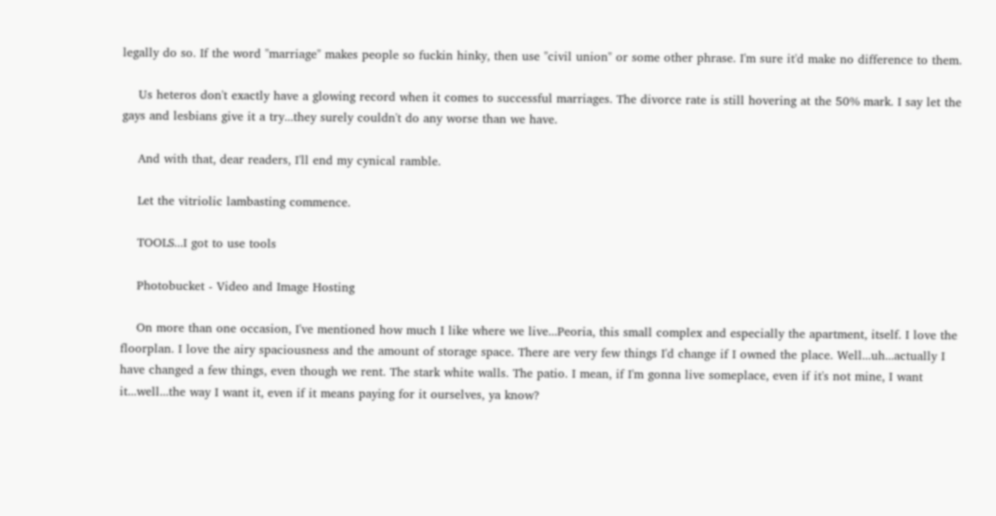legally do so. If the word "marriage" makes people so fuckin hinky, then use "civil union" or some other phrase. I'm sure it'd make no difference to them.

    Us heteros don't exactly have a glowing record when it comes to successful marriages. The divorce rate is still hovering at the 50% mark. I say let the gays and lesbians give it a try...they surely couldn't do any worse than we have.

    And with that, dear readers, I'll end my cynical ramble.

    Let the vitriolic lambasting commence.

    TOOLS...I got to use tools

    Photobucket - Video and Image Hosting

    On more than one occasion, I've mentioned how much I like where we live...Peoria, this small complex and especially the apartment, itself. I love the floorplan. I love the airy spaciousness and the amount of storage space. There are very few things I'd change if I owned the place. Well...uh...actually I have changed a few things, even though we rent. The stark white walls. The patio. I mean, if I'm gonna live someplace, even if it's not mine, I want it...well...the way I want it, even if it means paying for it ourselves, ya know?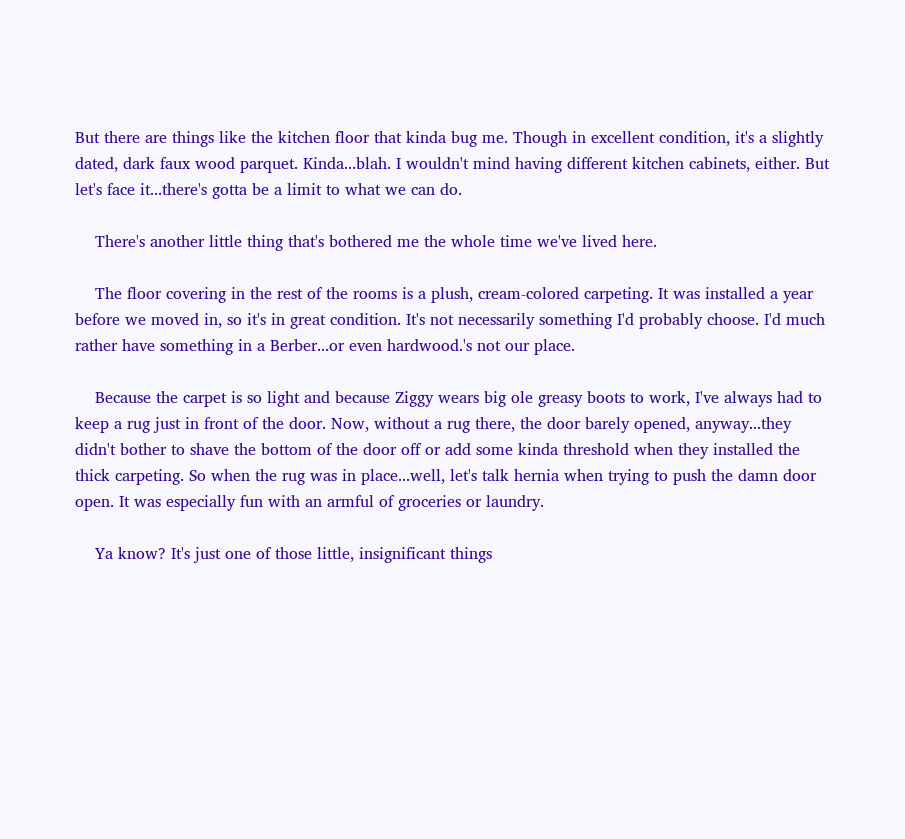But there are things like the kitchen floor that kinda bug me. Though in excellent condition, it's a slightly dated, dark faux wood parquet. Kinda...blah. I wouldn't mind having different kitchen cabinets, either. But let's face it...there's gotta be a limit to what we can do.

    There's another little thing that's bothered me the whole time we've lived here.

    The floor covering in the rest of the rooms is a plush, cream-colored carpeting. It was installed a year before we moved in, so it's in great condition. It's not necessarily something I'd probably choose. I'd much rather have something in a Berber...or even hardwood.'s not our place.

    Because the carpet is so light and because Ziggy wears big ole greasy boots to work, I've always had to keep a rug just in front of the door. Now, without a rug there, the door barely opened, anyway...they didn't bother to shave the bottom of the door off or add some kinda threshold when they installed the thick carpeting. So when the rug was in place...well, let's talk hernia when trying to push the damn door open. It was especially fun with an armful of groceries or laundry.

    Ya know? It's just one of those little, insignificant things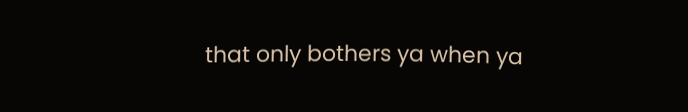that only bothers ya when ya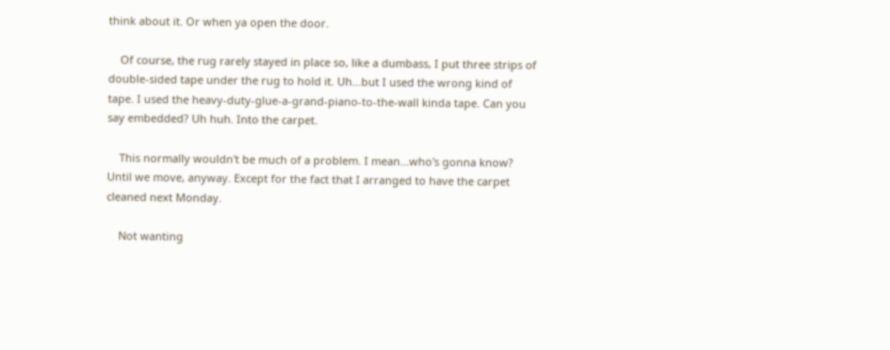think about it. Or when ya open the door.

    Of course, the rug rarely stayed in place so, like a dumbass, I put three strips of double-sided tape under the rug to hold it. Uh...but I used the wrong kind of tape. I used the heavy-duty-glue-a-grand-piano-to-the-wall kinda tape. Can you say embedded? Uh huh. Into the carpet.

    This normally wouldn't be much of a problem. I mean...who's gonna know? Until we move, anyway. Except for the fact that I arranged to have the carpet cleaned next Monday.

    Not wanting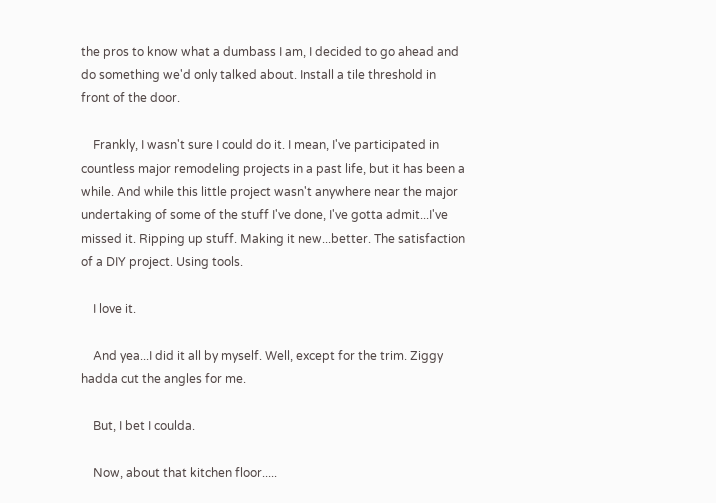the pros to know what a dumbass I am, I decided to go ahead and do something we'd only talked about. Install a tile threshold in front of the door.

    Frankly, I wasn't sure I could do it. I mean, I've participated in countless major remodeling projects in a past life, but it has been a while. And while this little project wasn't anywhere near the major undertaking of some of the stuff I've done, I've gotta admit...I've missed it. Ripping up stuff. Making it new...better. The satisfaction of a DIY project. Using tools.

    I love it.

    And yea...I did it all by myself. Well, except for the trim. Ziggy hadda cut the angles for me.

    But, I bet I coulda.

    Now, about that kitchen floor.....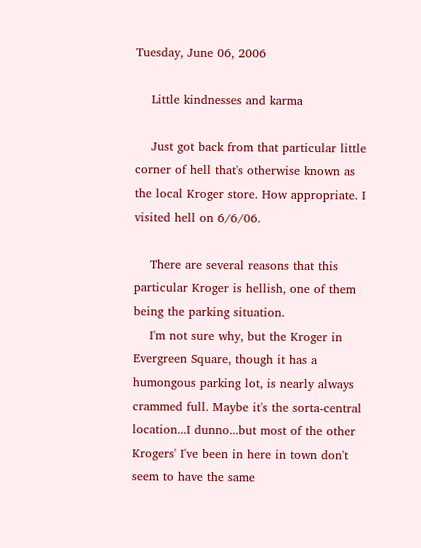Tuesday, June 06, 2006

    Little kindnesses and karma

    Just got back from that particular little corner of hell that's otherwise known as the local Kroger store. How appropriate. I visited hell on 6/6/06.

    There are several reasons that this particular Kroger is hellish, one of them being the parking situation.
    I'm not sure why, but the Kroger in Evergreen Square, though it has a humongous parking lot, is nearly always crammed full. Maybe it's the sorta-central location...I dunno...but most of the other Krogers' I've been in here in town don't seem to have the same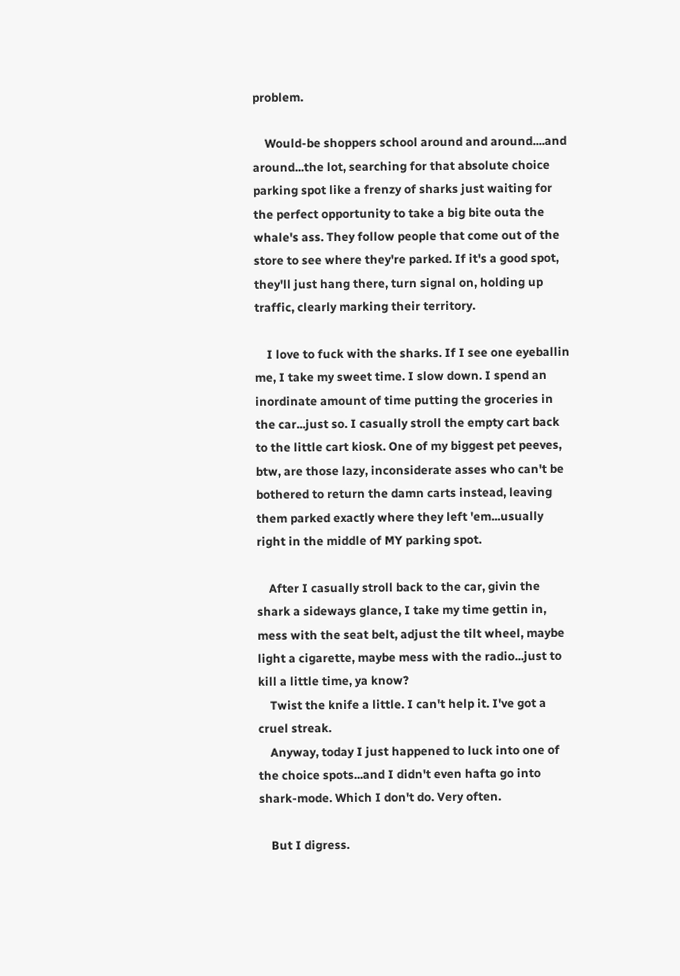problem.

    Would-be shoppers school around and around....and around...the lot, searching for that absolute choice parking spot like a frenzy of sharks just waiting for the perfect opportunity to take a big bite outa the whale's ass. They follow people that come out of the store to see where they're parked. If it's a good spot, they'll just hang there, turn signal on, holding up traffic, clearly marking their territory.

    I love to fuck with the sharks. If I see one eyeballin me, I take my sweet time. I slow down. I spend an inordinate amount of time putting the groceries in the car...just so. I casually stroll the empty cart back to the little cart kiosk. One of my biggest pet peeves, btw, are those lazy, inconsiderate asses who can't be bothered to return the damn carts instead, leaving them parked exactly where they left 'em...usually right in the middle of MY parking spot.

    After I casually stroll back to the car, givin the shark a sideways glance, I take my time gettin in, mess with the seat belt, adjust the tilt wheel, maybe light a cigarette, maybe mess with the radio...just to kill a little time, ya know?
    Twist the knife a little. I can't help it. I've got a cruel streak.
    Anyway, today I just happened to luck into one of the choice spots...and I didn't even hafta go into shark-mode. Which I don't do. Very often.

    But I digress.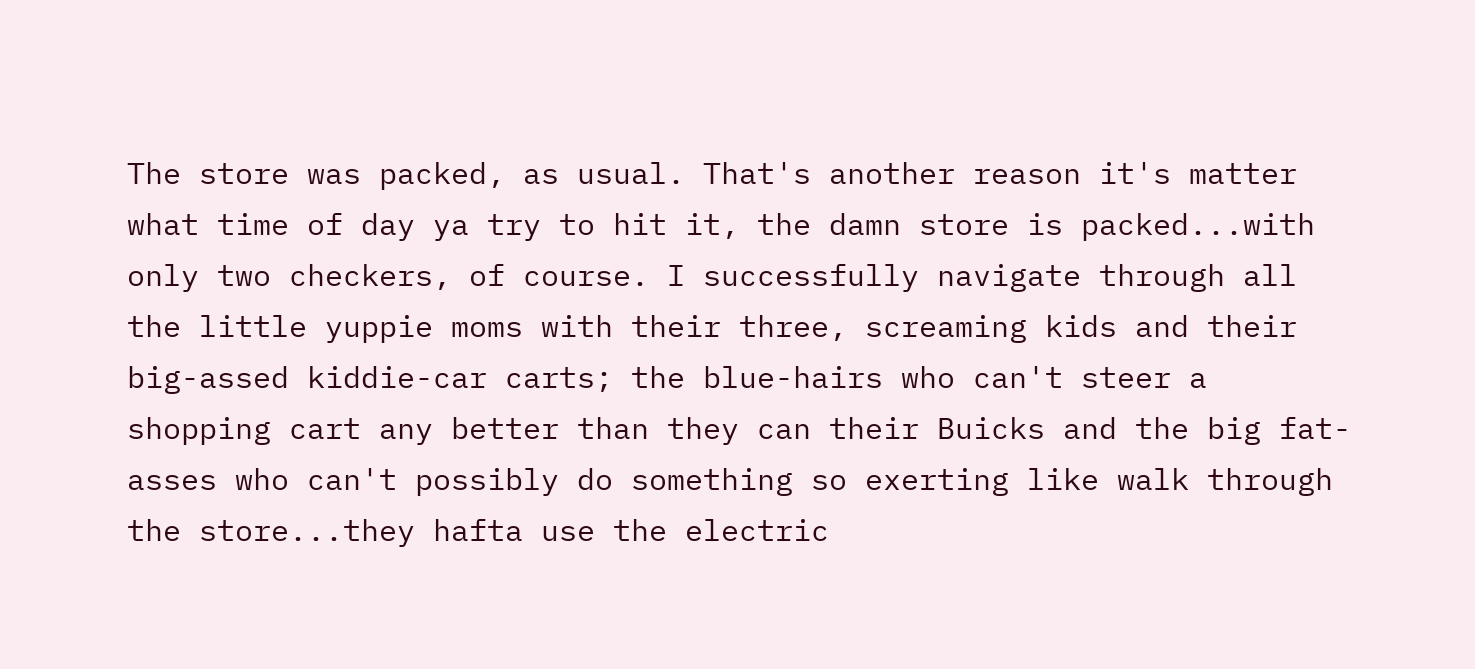The store was packed, as usual. That's another reason it's matter what time of day ya try to hit it, the damn store is packed...with only two checkers, of course. I successfully navigate through all the little yuppie moms with their three, screaming kids and their big-assed kiddie-car carts; the blue-hairs who can't steer a shopping cart any better than they can their Buicks and the big fat-asses who can't possibly do something so exerting like walk through the store...they hafta use the electric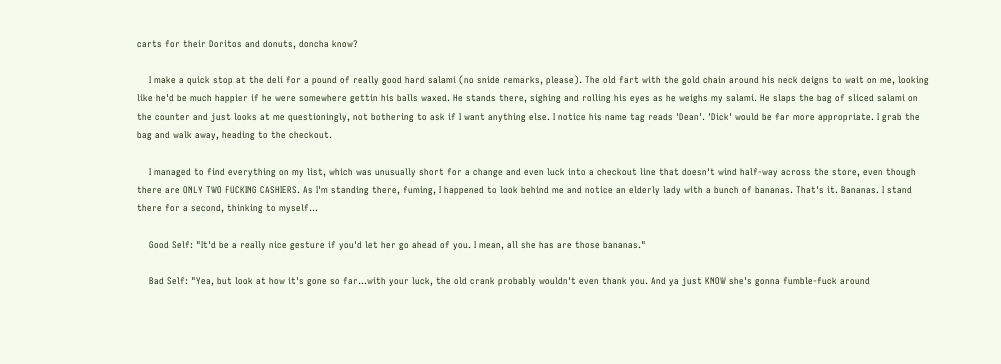carts for their Doritos and donuts, doncha know?

    I make a quick stop at the deli for a pound of really good hard salami (no snide remarks, please). The old fart with the gold chain around his neck deigns to wait on me, looking like he'd be much happier if he were somewhere gettin his balls waxed. He stands there, sighing and rolling his eyes as he weighs my salami. He slaps the bag of sliced salami on the counter and just looks at me questioningly, not bothering to ask if I want anything else. I notice his name tag reads 'Dean'. 'Dick' would be far more appropriate. I grab the bag and walk away, heading to the checkout.

    I managed to find everything on my list, which was unusually short for a change and even luck into a checkout line that doesn't wind half-way across the store, even though there are ONLY TWO FUCKING CASHIERS. As I'm standing there, fuming, I happened to look behind me and notice an elderly lady with a bunch of bananas. That's it. Bananas. I stand there for a second, thinking to myself...

    Good Self: "It'd be a really nice gesture if you'd let her go ahead of you. I mean, all she has are those bananas."

    Bad Self: "Yea, but look at how it's gone so far...with your luck, the old crank probably wouldn't even thank you. And ya just KNOW she's gonna fumble-fuck around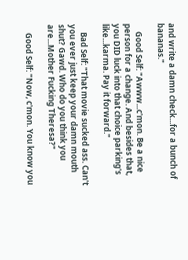and write a damn check...for a bunch of bananas."

    Good Self: "Awww...c'mon. Be a nice person for a change. And besides that, you DID luck into that choice parking's like...karma. Pay it forward."

    Bad Self: "That movie sucked ass. Can't you ever just keep your damn mouth shut? Gawd. Who do you think you are...Mother Fucking Theresa?"

    Good Self: "Now, c'mon. You know you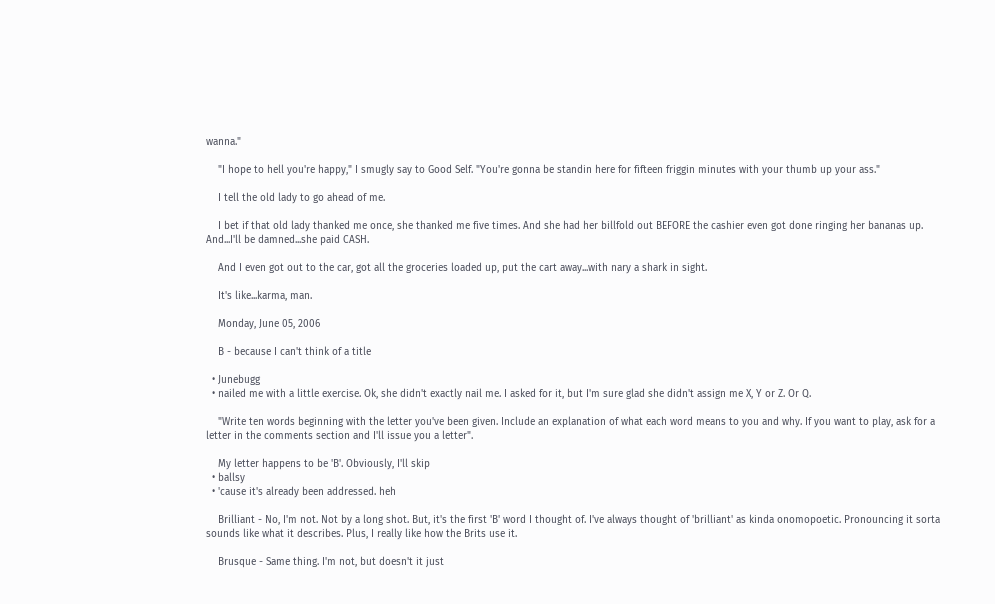wanna."

    "I hope to hell you're happy," I smugly say to Good Self. "You're gonna be standin here for fifteen friggin minutes with your thumb up your ass."

    I tell the old lady to go ahead of me.

    I bet if that old lady thanked me once, she thanked me five times. And she had her billfold out BEFORE the cashier even got done ringing her bananas up. And...I'll be damned...she paid CASH.

    And I even got out to the car, got all the groceries loaded up, put the cart away...with nary a shark in sight.

    It's like...karma, man.

    Monday, June 05, 2006

    B - because I can't think of a title

  • Junebugg
  • nailed me with a little exercise. Ok, she didn't exactly nail me. I asked for it, but I'm sure glad she didn't assign me X, Y or Z. Or Q.

    "Write ten words beginning with the letter you've been given. Include an explanation of what each word means to you and why. If you want to play, ask for a letter in the comments section and I'll issue you a letter".

    My letter happens to be 'B'. Obviously, I'll skip
  • ballsy
  • 'cause it's already been addressed. heh

    Brilliant - No, I'm not. Not by a long shot. But, it's the first 'B' word I thought of. I've always thought of 'brilliant' as kinda onomopoetic. Pronouncing it sorta sounds like what it describes. Plus, I really like how the Brits use it.

    Brusque - Same thing. I'm not, but doesn't it just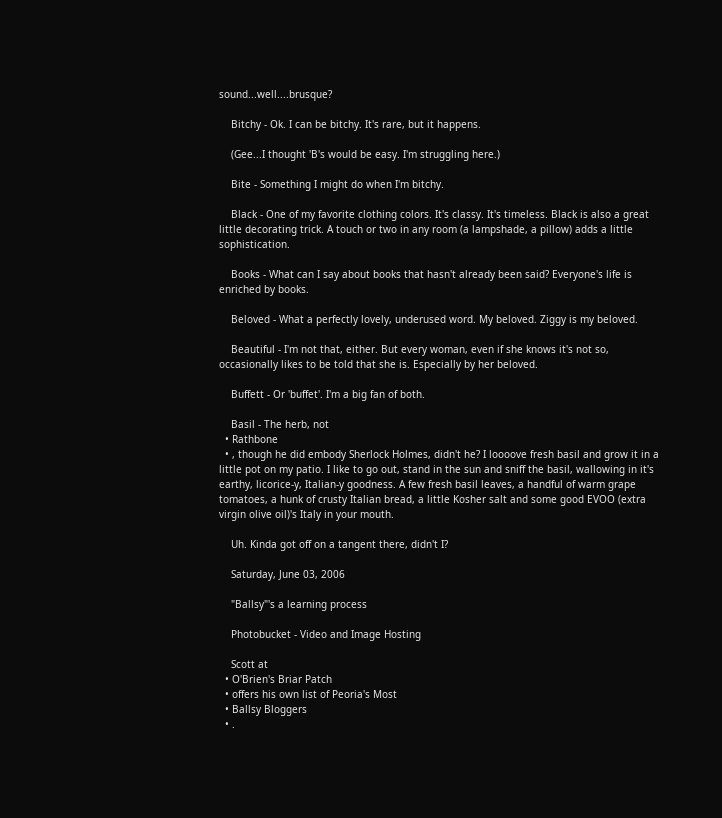sound...well....brusque?

    Bitchy - Ok. I can be bitchy. It's rare, but it happens.

    (Gee...I thought 'B's would be easy. I'm struggling here.)

    Bite - Something I might do when I'm bitchy.

    Black - One of my favorite clothing colors. It's classy. It's timeless. Black is also a great little decorating trick. A touch or two in any room (a lampshade, a pillow) adds a little sophistication.

    Books - What can I say about books that hasn't already been said? Everyone's life is enriched by books.

    Beloved - What a perfectly lovely, underused word. My beloved. Ziggy is my beloved.

    Beautiful - I'm not that, either. But every woman, even if she knows it's not so, occasionally likes to be told that she is. Especially by her beloved.

    Buffett - Or 'buffet'. I'm a big fan of both.

    Basil - The herb, not
  • Rathbone
  • , though he did embody Sherlock Holmes, didn't he? I loooove fresh basil and grow it in a little pot on my patio. I like to go out, stand in the sun and sniff the basil, wallowing in it's earthy, licorice-y, Italian-y goodness. A few fresh basil leaves, a handful of warm grape tomatoes, a hunk of crusty Italian bread, a little Kosher salt and some good EVOO (extra virgin olive oil)'s Italy in your mouth.

    Uh. Kinda got off on a tangent there, didn't I?

    Saturday, June 03, 2006

    "Ballsy"'s a learning process

    Photobucket - Video and Image Hosting

    Scott at
  • O'Brien's Briar Patch
  • offers his own list of Peoria's Most
  • Ballsy Bloggers
  • .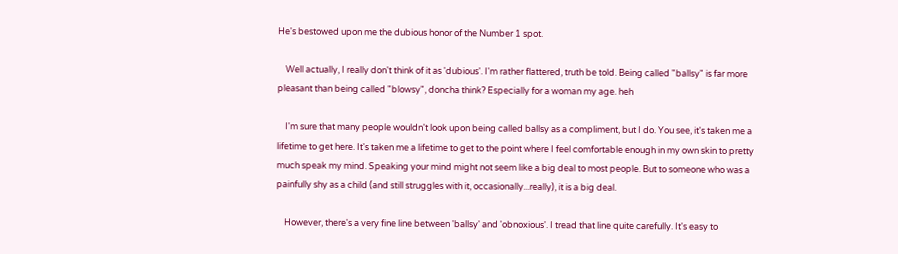He's bestowed upon me the dubious honor of the Number 1 spot.

    Well actually, I really don't think of it as 'dubious'. I'm rather flattered, truth be told. Being called "ballsy" is far more pleasant than being called "blowsy", doncha think? Especially for a woman my age. heh

    I'm sure that many people wouldn't look upon being called ballsy as a compliment, but I do. You see, it's taken me a lifetime to get here. It's taken me a lifetime to get to the point where I feel comfortable enough in my own skin to pretty much speak my mind. Speaking your mind might not seem like a big deal to most people. But to someone who was a painfully shy as a child (and still struggles with it, occasionally...really), it is a big deal.

    However, there's a very fine line between 'ballsy' and 'obnoxious'. I tread that line quite carefully. It's easy to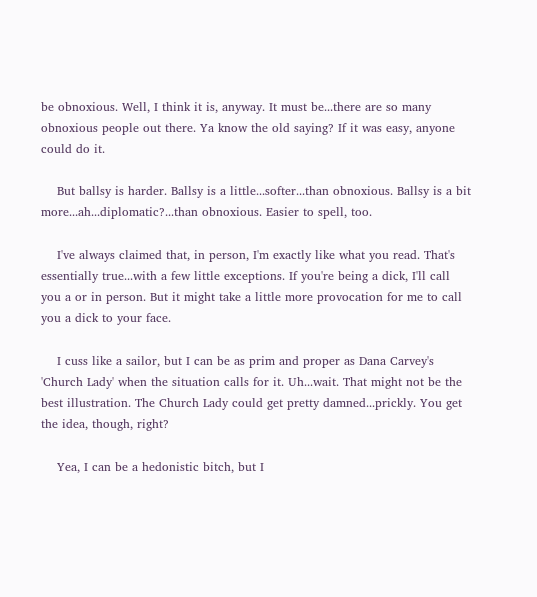be obnoxious. Well, I think it is, anyway. It must be...there are so many obnoxious people out there. Ya know the old saying? If it was easy, anyone could do it.

    But ballsy is harder. Ballsy is a little...softer...than obnoxious. Ballsy is a bit more...ah...diplomatic?...than obnoxious. Easier to spell, too.

    I've always claimed that, in person, I'm exactly like what you read. That's essentially true...with a few little exceptions. If you're being a dick, I'll call you a or in person. But it might take a little more provocation for me to call you a dick to your face.

    I cuss like a sailor, but I can be as prim and proper as Dana Carvey's 'Church Lady' when the situation calls for it. Uh...wait. That might not be the best illustration. The Church Lady could get pretty damned...prickly. You get the idea, though, right?

    Yea, I can be a hedonistic bitch, but I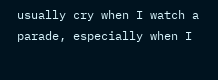usually cry when I watch a parade, especially when I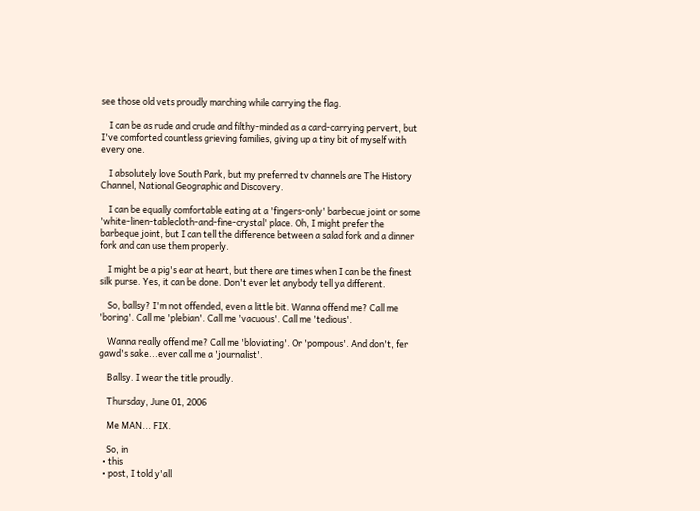see those old vets proudly marching while carrying the flag.

    I can be as rude and crude and filthy-minded as a card-carrying pervert, but I've comforted countless grieving families, giving up a tiny bit of myself with every one.

    I absolutely love South Park, but my preferred tv channels are The History Channel, National Geographic and Discovery.

    I can be equally comfortable eating at a 'fingers-only' barbecue joint or some 'white-linen-tablecloth-and-fine-crystal' place. Oh, I might prefer the barbeque joint, but I can tell the difference between a salad fork and a dinner fork and can use them properly.

    I might be a pig's ear at heart, but there are times when I can be the finest silk purse. Yes, it can be done. Don't ever let anybody tell ya different.

    So, ballsy? I'm not offended, even a little bit. Wanna offend me? Call me 'boring'. Call me 'plebian'. Call me 'vacuous'. Call me 'tedious'.

    Wanna really offend me? Call me 'bloviating'. Or 'pompous'. And don't, fer gawd's sake...ever call me a 'journalist'.

    Ballsy. I wear the title proudly.

    Thursday, June 01, 2006

    Me MAN... FIX.

    So, in
  • this
  • post, I told y'all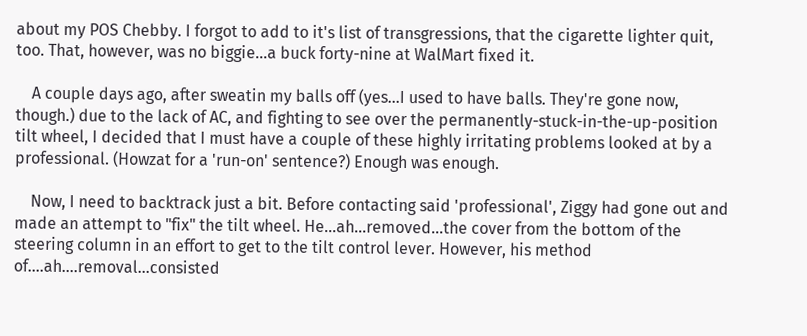about my POS Chebby. I forgot to add to it's list of transgressions, that the cigarette lighter quit, too. That, however, was no biggie...a buck forty-nine at WalMart fixed it.

    A couple days ago, after sweatin my balls off (yes...I used to have balls. They're gone now, though.) due to the lack of AC, and fighting to see over the permanently-stuck-in-the-up-position tilt wheel, I decided that I must have a couple of these highly irritating problems looked at by a professional. (Howzat for a 'run-on' sentence?) Enough was enough.

    Now, I need to backtrack just a bit. Before contacting said 'professional', Ziggy had gone out and made an attempt to "fix" the tilt wheel. He...ah...removed...the cover from the bottom of the steering column in an effort to get to the tilt control lever. However, his method of....ah....removal...consisted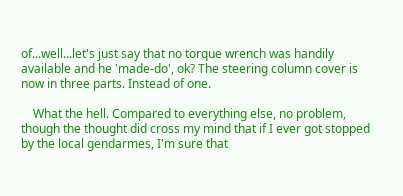of...well...let's just say that no torque wrench was handily available and he 'made-do', ok? The steering column cover is now in three parts. Instead of one.

    What the hell. Compared to everything else, no problem, though the thought did cross my mind that if I ever got stopped by the local gendarmes, I'm sure that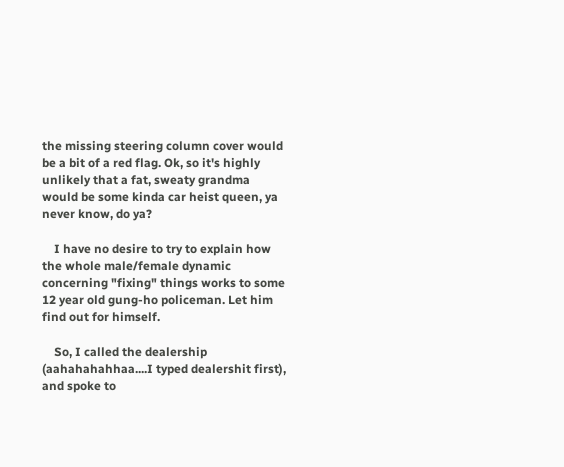the missing steering column cover would be a bit of a red flag. Ok, so it's highly unlikely that a fat, sweaty grandma would be some kinda car heist queen, ya never know, do ya?

    I have no desire to try to explain how the whole male/female dynamic concerning "fixing" things works to some 12 year old gung-ho policeman. Let him find out for himself.

    So, I called the dealership (aahahahahhaa....I typed dealershit first), and spoke to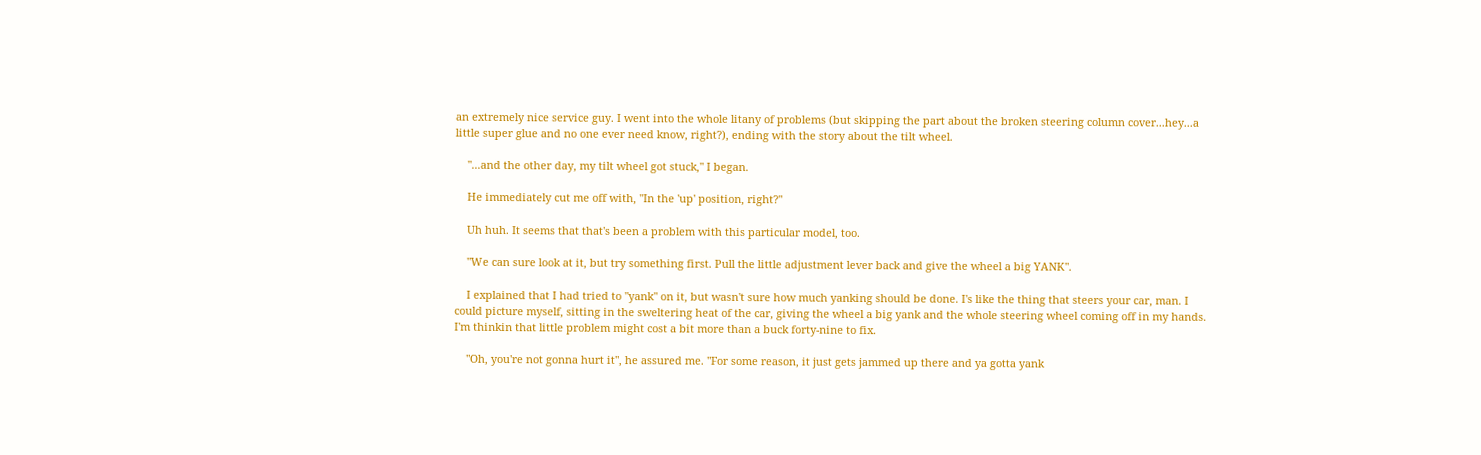an extremely nice service guy. I went into the whole litany of problems (but skipping the part about the broken steering column cover...hey...a little super glue and no one ever need know, right?), ending with the story about the tilt wheel.

    "...and the other day, my tilt wheel got stuck," I began.

    He immediately cut me off with, "In the 'up' position, right?"

    Uh huh. It seems that that's been a problem with this particular model, too.

    "We can sure look at it, but try something first. Pull the little adjustment lever back and give the wheel a big YANK".

    I explained that I had tried to "yank" on it, but wasn't sure how much yanking should be done. I's like the thing that steers your car, man. I could picture myself, sitting in the sweltering heat of the car, giving the wheel a big yank and the whole steering wheel coming off in my hands. I'm thinkin that little problem might cost a bit more than a buck forty-nine to fix.

    "Oh, you're not gonna hurt it", he assured me. "For some reason, it just gets jammed up there and ya gotta yank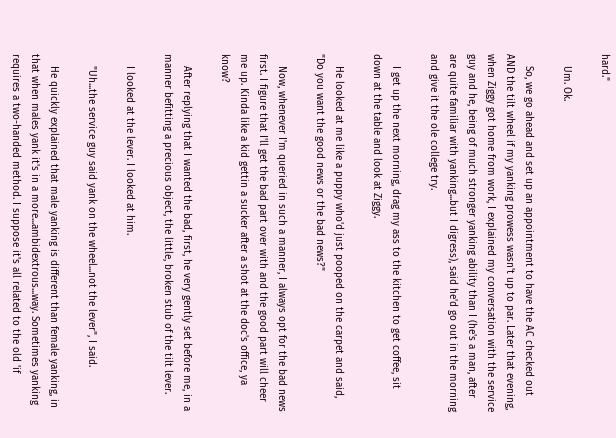hard."

    Um. Ok.

    So, we go ahead and set up an appointment to have the AC checked out AND the tilt wheel if my yanking prowess wasn't up to par. Later that evening, when Ziggy got home from work, I explained my conversation with the service guy and he, being of much stronger yanking ability than I (he's a man, after are quite familiar with yanking...but I digress), said he'd go out in the morning and give it the ole college try.

    I get up the next morning, drag my ass to the kitchen to get coffee, sit down at the table and look at Ziggy.

    He looked at me like a puppy who'd just pooped on the carpet and said, "Do you want the good news or the bad news?"

    Now, whenever I'm queried in such a manner, I always opt for the bad news first. I figure that I'll get the bad part over with and the good part will cheer me up. Kinda like a kid gettin a sucker after a shot at the doc's office, ya know?

    After replying that I wanted the bad, first, he very gently set before me, in a manner befitting a precious object, the little, broken stub of the tilt lever.

    I looked at the lever. I looked at him.

    "Uh...the service guy said yank on the wheel...not the lever", I said.

    He quickly explained that male yanking is different than female yanking, in that when males yank it's in a more...ambidextrous...way. Sometimes yanking requires a two-handed method. I suppose it's all related to the old 'if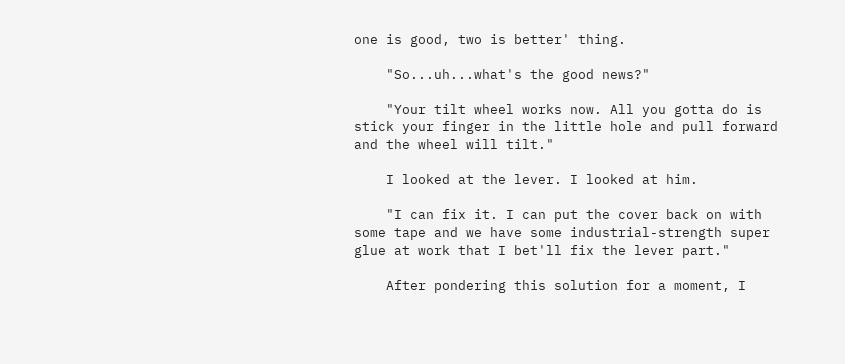one is good, two is better' thing.

    "So...uh...what's the good news?"

    "Your tilt wheel works now. All you gotta do is stick your finger in the little hole and pull forward and the wheel will tilt."

    I looked at the lever. I looked at him.

    "I can fix it. I can put the cover back on with some tape and we have some industrial-strength super glue at work that I bet'll fix the lever part."

    After pondering this solution for a moment, I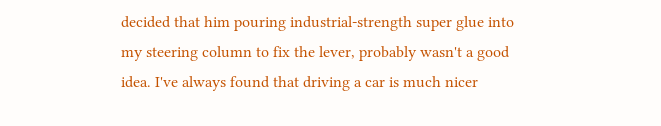decided that him pouring industrial-strength super glue into my steering column to fix the lever, probably wasn't a good idea. I've always found that driving a car is much nicer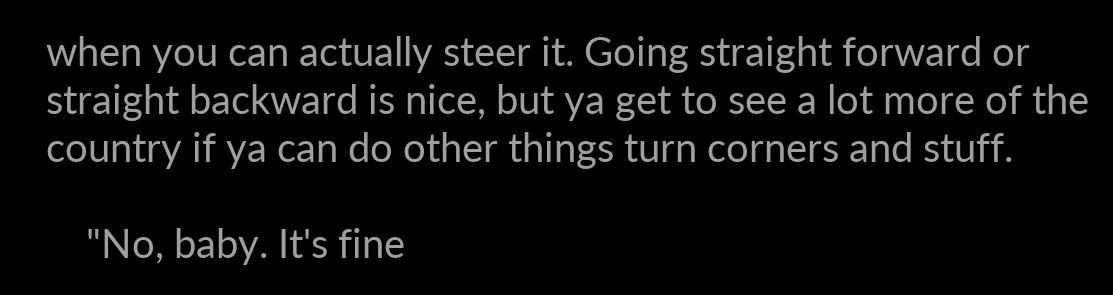when you can actually steer it. Going straight forward or straight backward is nice, but ya get to see a lot more of the country if ya can do other things turn corners and stuff.

    "No, baby. It's fine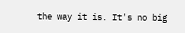the way it is. It's no big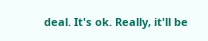deal. It's ok. Really, it'll be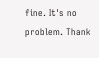fine. It's no problem. Thank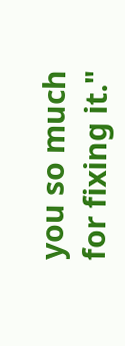you so much for fixing it."